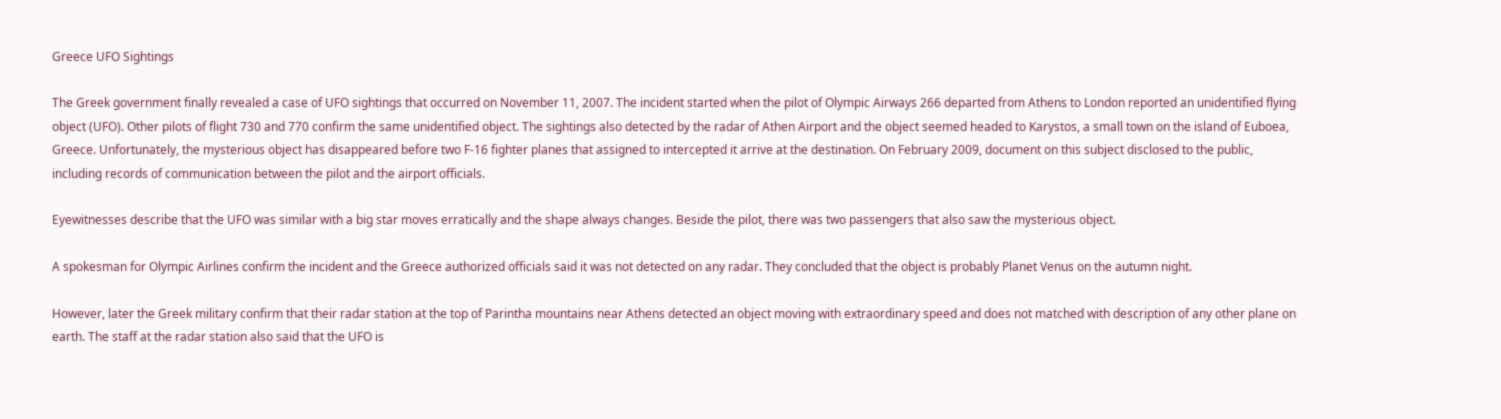Greece UFO Sightings

The Greek government finally revealed a case of UFO sightings that occurred on November 11, 2007. The incident started when the pilot of Olympic Airways 266 departed from Athens to London reported an unidentified flying object (UFO). Other pilots of flight 730 and 770 confirm the same unidentified object. The sightings also detected by the radar of Athen Airport and the object seemed headed to Karystos, a small town on the island of Euboea, Greece. Unfortunately, the mysterious object has disappeared before two F-16 fighter planes that assigned to intercepted it arrive at the destination. On February 2009, document on this subject disclosed to the public, including records of communication between the pilot and the airport officials.

Eyewitnesses describe that the UFO was similar with a big star moves erratically and the shape always changes. Beside the pilot, there was two passengers that also saw the mysterious object.

A spokesman for Olympic Airlines confirm the incident and the Greece authorized officials said it was not detected on any radar. They concluded that the object is probably Planet Venus on the autumn night.

However, later the Greek military confirm that their radar station at the top of Parintha mountains near Athens detected an object moving with extraordinary speed and does not matched with description of any other plane on earth. The staff at the radar station also said that the UFO is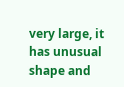very large, it has unusual shape and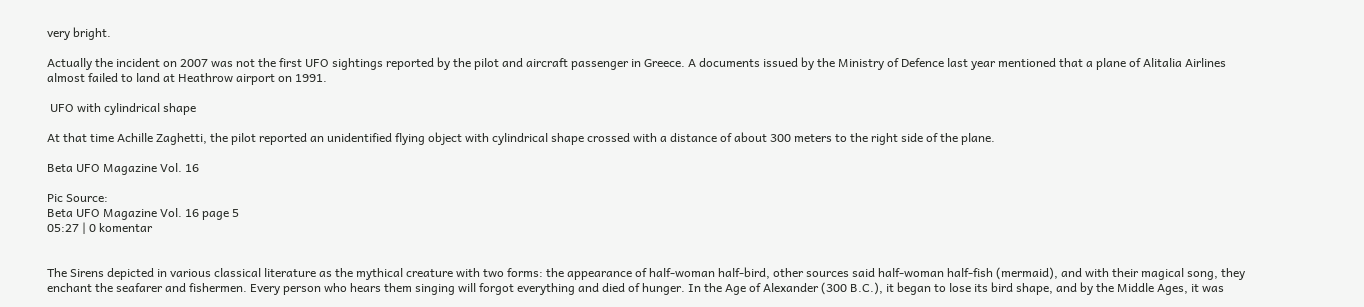very bright.

Actually the incident on 2007 was not the first UFO sightings reported by the pilot and aircraft passenger in Greece. A documents issued by the Ministry of Defence last year mentioned that a plane of Alitalia Airlines almost failed to land at Heathrow airport on 1991.

 UFO with cylindrical shape

At that time Achille Zaghetti, the pilot reported an unidentified flying object with cylindrical shape crossed with a distance of about 300 meters to the right side of the plane.

Beta UFO Magazine Vol. 16

Pic Source:
Beta UFO Magazine Vol. 16 page 5
05:27 | 0 komentar


The Sirens depicted in various classical literature as the mythical creature with two forms: the appearance of half-woman half-bird, other sources said half-woman half-fish (mermaid), and with their magical song, they enchant the seafarer and fishermen. Every person who hears them singing will forgot everything and died of hunger. In the Age of Alexander (300 B.C.), it began to lose its bird shape, and by the Middle Ages, it was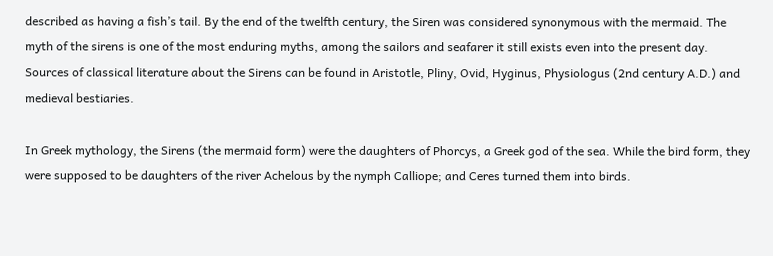described as having a fish’s tail. By the end of the twelfth century, the Siren was considered synonymous with the mermaid. The myth of the sirens is one of the most enduring myths, among the sailors and seafarer it still exists even into the present day. Sources of classical literature about the Sirens can be found in Aristotle, Pliny, Ovid, Hyginus, Physiologus (2nd century A.D.) and medieval bestiaries.

In Greek mythology, the Sirens (the mermaid form) were the daughters of Phorcys, a Greek god of the sea. While the bird form, they were supposed to be daughters of the river Achelous by the nymph Calliope; and Ceres turned them into birds.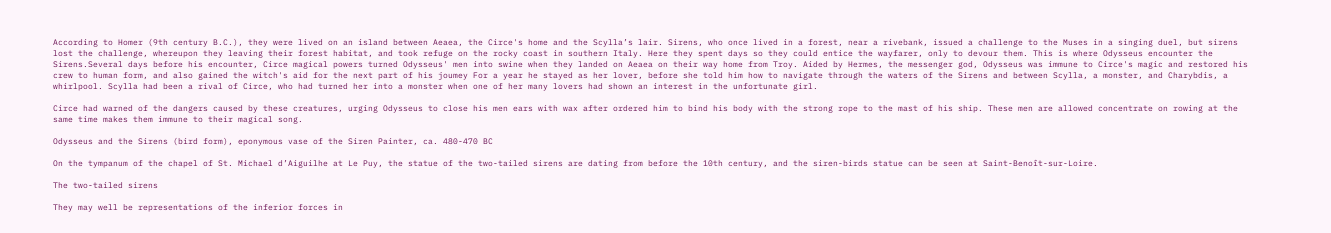According to Homer (9th century B.C.), they were lived on an island between Aeaea, the Circe's home and the Scylla’s lair. Sirens, who once lived in a forest, near a rivebank, issued a challenge to the Muses in a singing duel, but sirens lost the challenge, whereupon they leaving their forest habitat, and took refuge on the rocky coast in southern Italy. Here they spent days so they could entice the wayfarer, only to devour them. This is where Odysseus encounter the Sirens.Several days before his encounter, Circe magical powers turned Odysseus' men into swine when they landed on Aeaea on their way home from Troy. Aided by Hermes, the messenger god, Odysseus was immune to Circe's magic and restored his crew to human form, and also gained the witch's aid for the next part of his joumey For a year he stayed as her lover, before she told him how to navigate through the waters of the Sirens and between Scylla, a monster, and Charybdis, a whirlpool. Scylla had been a rival of Circe, who had turned her into a monster when one of her many lovers had shown an interest in the unfortunate girl.

Circe had warned of the dangers caused by these creatures, urging Odysseus to close his men ears with wax after ordered him to bind his body with the strong rope to the mast of his ship. These men are allowed concentrate on rowing at the same time makes them immune to their magical song.

Odysseus and the Sirens (bird form), eponymous vase of the Siren Painter, ca. 480-470 BC

On the tympanum of the chapel of St. Michael d’Aiguilhe at Le Puy, the statue of the two-tailed sirens are dating from before the 10th century, and the siren-birds statue can be seen at Saint-Benoît-sur-Loire.

The two-tailed sirens

They may well be representations of the inferior forces in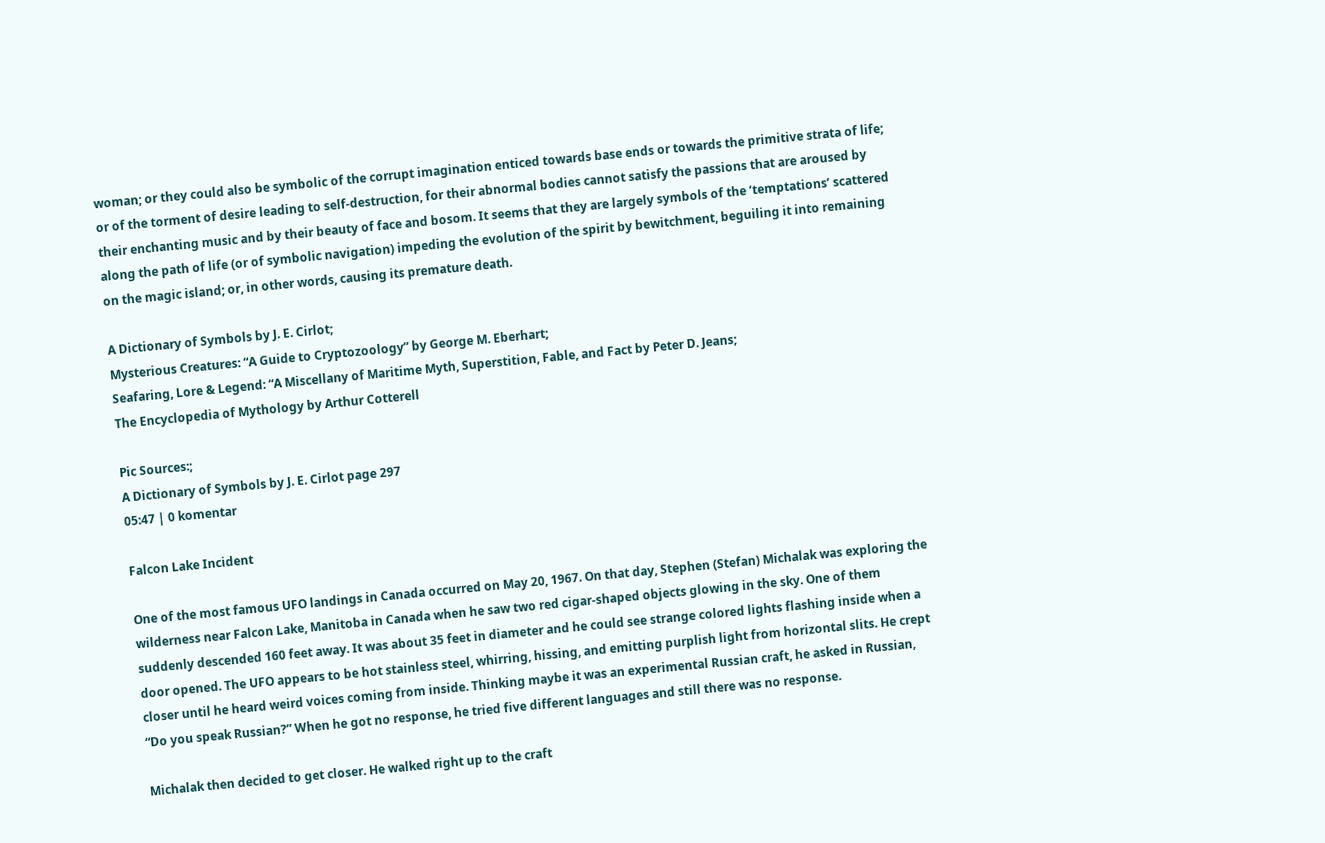woman; or they could also be symbolic of the corrupt imagination enticed towards base ends or towards the primitive strata of life; or of the torment of desire leading to self-destruction, for their abnormal bodies cannot satisfy the passions that are aroused by their enchanting music and by their beauty of face and bosom. It seems that they are largely symbols of the ‘temptations’ scattered along the path of life (or of symbolic navigation) impeding the evolution of the spirit by bewitchment, beguiling it into remaining on the magic island; or, in other words, causing its premature death.

A Dictionary of Symbols by J. E. Cirlot;
Mysterious Creatures: “A Guide to Cryptozoology” by George M. Eberhart;
Seafaring, Lore & Legend: “A Miscellany of Maritime Myth, Superstition, Fable, and Fact by Peter D. Jeans;
The Encyclopedia of Mythology by Arthur Cotterell

Pic Sources:;
A Dictionary of Symbols by J. E. Cirlot page 297
05:47 | 0 komentar

Falcon Lake Incident

One of the most famous UFO landings in Canada occurred on May 20, 1967. On that day, Stephen (Stefan) Michalak was exploring the wilderness near Falcon Lake, Manitoba in Canada when he saw two red cigar-shaped objects glowing in the sky. One of them suddenly descended 160 feet away. It was about 35 feet in diameter and he could see strange colored lights flashing inside when a door opened. The UFO appears to be hot stainless steel, whirring, hissing, and emitting purplish light from horizontal slits. He crept closer until he heard weird voices coming from inside. Thinking maybe it was an experimental Russian craft, he asked in Russian, “Do you speak Russian?” When he got no response, he tried five different languages and still there was no response.

Michalak then decided to get closer. He walked right up to the craft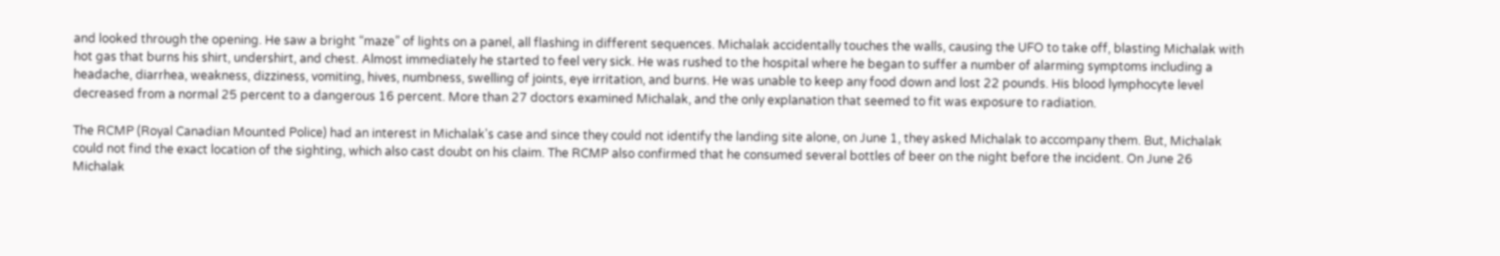and looked through the opening. He saw a bright “maze” of lights on a panel, all flashing in different sequences. Michalak accidentally touches the walls, causing the UFO to take off, blasting Michalak with hot gas that burns his shirt, undershirt, and chest. Almost immediately he started to feel very sick. He was rushed to the hospital where he began to suffer a number of alarming symptoms including a headache, diarrhea, weakness, dizziness, vomiting, hives, numbness, swelling of joints, eye irritation, and burns. He was unable to keep any food down and lost 22 pounds. His blood lymphocyte level decreased from a normal 25 percent to a dangerous 16 percent. More than 27 doctors examined Michalak, and the only explanation that seemed to fit was exposure to radiation.

The RCMP (Royal Canadian Mounted Police) had an interest in Michalak's case and since they could not identify the landing site alone, on June 1, they asked Michalak to accompany them. But, Michalak could not find the exact location of the sighting, which also cast doubt on his claim. The RCMP also confirmed that he consumed several bottles of beer on the night before the incident. On June 26 Michalak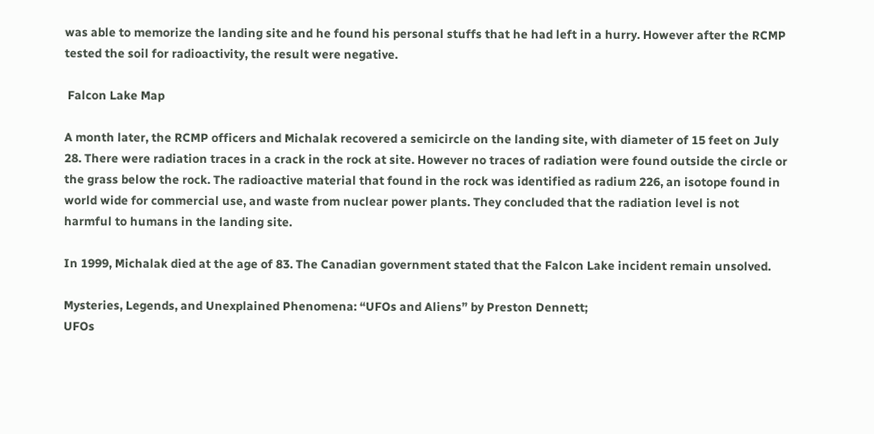was able to memorize the landing site and he found his personal stuffs that he had left in a hurry. However after the RCMP tested the soil for radioactivity, the result were negative.

 Falcon Lake Map

A month later, the RCMP officers and Michalak recovered a semicircle on the landing site, with diameter of 15 feet on July 28. There were radiation traces in a crack in the rock at site. However no traces of radiation were found outside the circle or the grass below the rock. The radioactive material that found in the rock was identified as radium 226, an isotope found in world wide for commercial use, and waste from nuclear power plants. They concluded that the radiation level is not harmful to humans in the landing site.

In 1999, Michalak died at the age of 83. The Canadian government stated that the Falcon Lake incident remain unsolved.

Mysteries, Legends, and Unexplained Phenomena: “UFOs and Aliens” by Preston Dennett;
UFOs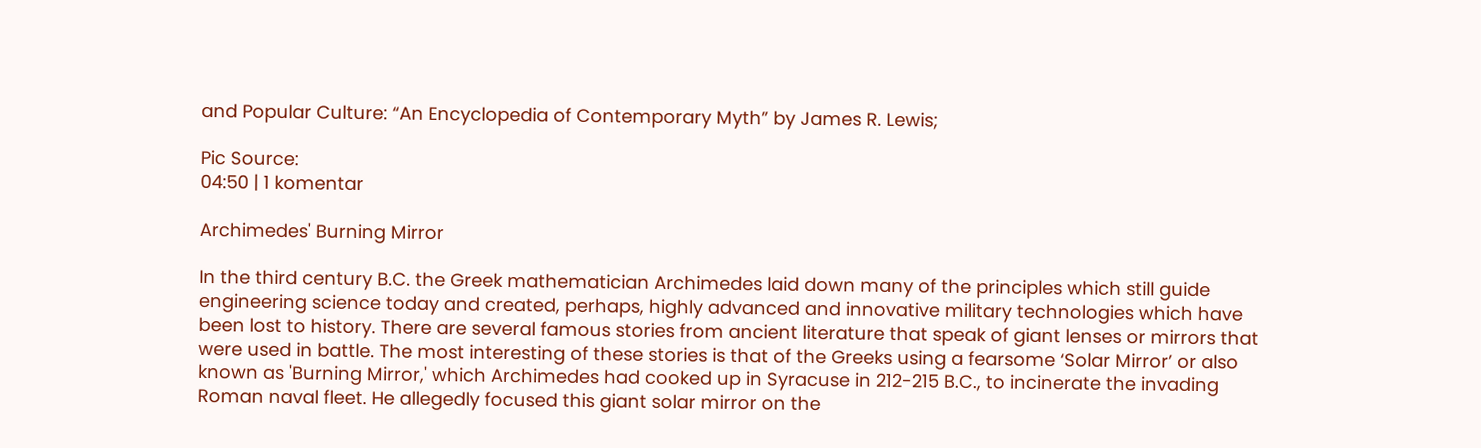and Popular Culture: “An Encyclopedia of Contemporary Myth” by James R. Lewis;

Pic Source:
04:50 | 1 komentar

Archimedes' Burning Mirror

In the third century B.C. the Greek mathematician Archimedes laid down many of the principles which still guide engineering science today and created, perhaps, highly advanced and innovative military technologies which have been lost to history. There are several famous stories from ancient literature that speak of giant lenses or mirrors that were used in battle. The most interesting of these stories is that of the Greeks using a fearsome ‘Solar Mirror’ or also known as 'Burning Mirror,' which Archimedes had cooked up in Syracuse in 212-215 B.C., to incinerate the invading Roman naval fleet. He allegedly focused this giant solar mirror on the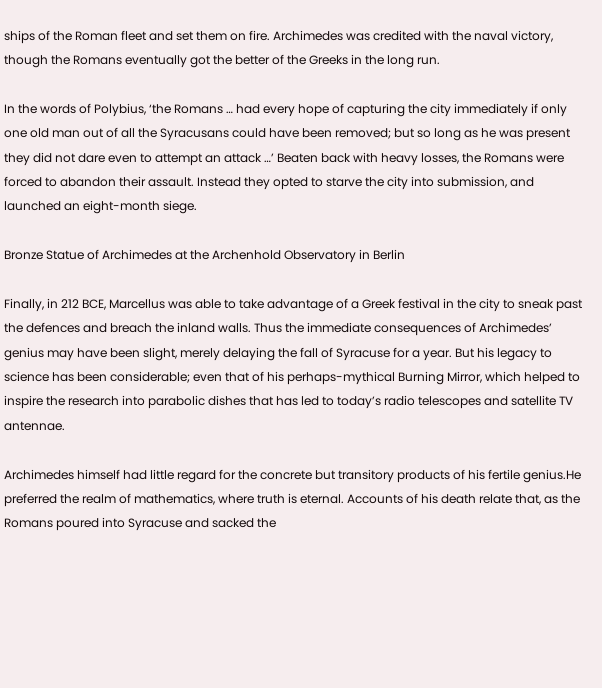ships of the Roman fleet and set them on fire. Archimedes was credited with the naval victory, though the Romans eventually got the better of the Greeks in the long run.

In the words of Polybius, ‘the Romans … had every hope of capturing the city immediately if only one old man out of all the Syracusans could have been removed; but so long as he was present they did not dare even to attempt an attack …’ Beaten back with heavy losses, the Romans were forced to abandon their assault. Instead they opted to starve the city into submission, and launched an eight-month siege.

Bronze Statue of Archimedes at the Archenhold Observatory in Berlin

Finally, in 212 BCE, Marcellus was able to take advantage of a Greek festival in the city to sneak past the defences and breach the inland walls. Thus the immediate consequences of Archimedes’ genius may have been slight, merely delaying the fall of Syracuse for a year. But his legacy to science has been considerable; even that of his perhaps-mythical Burning Mirror, which helped to inspire the research into parabolic dishes that has led to today’s radio telescopes and satellite TV antennae.

Archimedes himself had little regard for the concrete but transitory products of his fertile genius.He preferred the realm of mathematics, where truth is eternal. Accounts of his death relate that, as the Romans poured into Syracuse and sacked the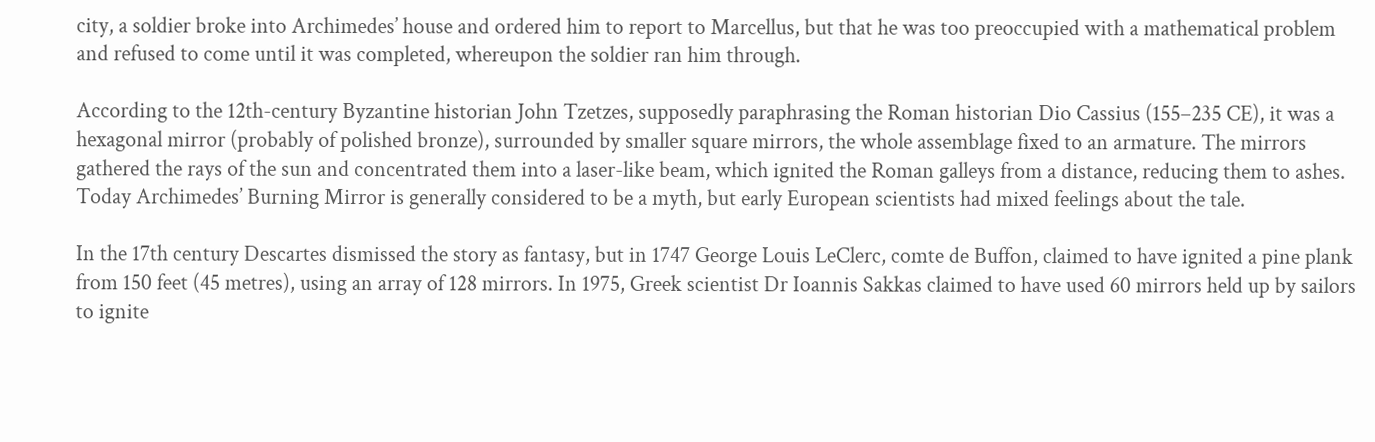city, a soldier broke into Archimedes’ house and ordered him to report to Marcellus, but that he was too preoccupied with a mathematical problem and refused to come until it was completed, whereupon the soldier ran him through.

According to the 12th-century Byzantine historian John Tzetzes, supposedly paraphrasing the Roman historian Dio Cassius (155–235 CE), it was a hexagonal mirror (probably of polished bronze), surrounded by smaller square mirrors, the whole assemblage fixed to an armature. The mirrors gathered the rays of the sun and concentrated them into a laser-like beam, which ignited the Roman galleys from a distance, reducing them to ashes. Today Archimedes’ Burning Mirror is generally considered to be a myth, but early European scientists had mixed feelings about the tale.

In the 17th century Descartes dismissed the story as fantasy, but in 1747 George Louis LeClerc, comte de Buffon, claimed to have ignited a pine plank from 150 feet (45 metres), using an array of 128 mirrors. In 1975, Greek scientist Dr Ioannis Sakkas claimed to have used 60 mirrors held up by sailors to ignite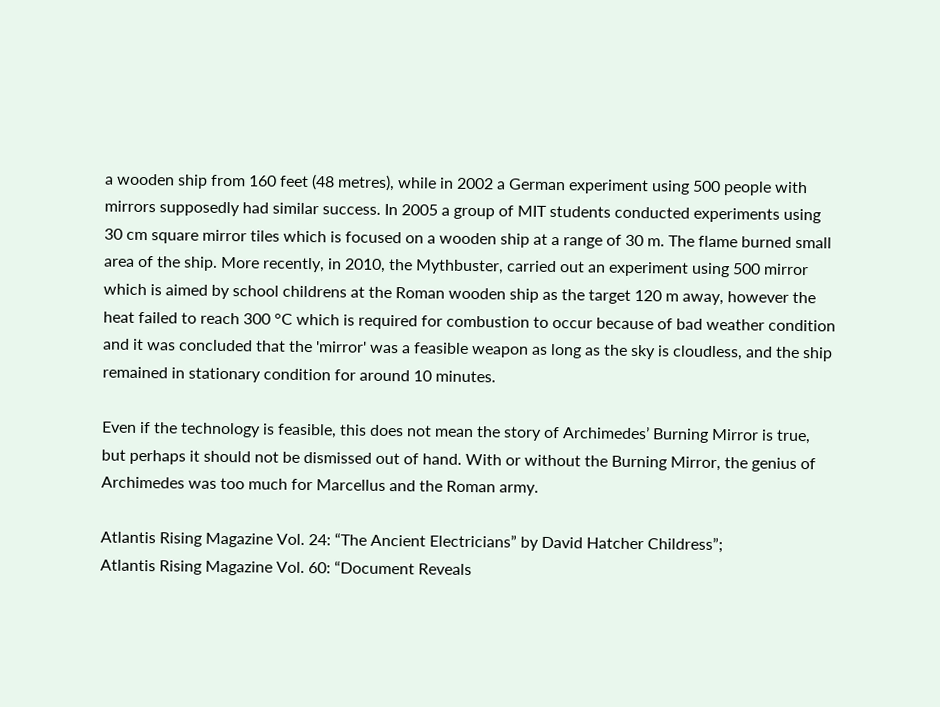a wooden ship from 160 feet (48 metres), while in 2002 a German experiment using 500 people with mirrors supposedly had similar success. In 2005 a group of MIT students conducted experiments using 30 cm square mirror tiles which is focused on a wooden ship at a range of 30 m. The flame burned small area of the ship. More recently, in 2010, the Mythbuster, carried out an experiment using 500 mirror which is aimed by school childrens at the Roman wooden ship as the target 120 m away, however the heat failed to reach 300 °C which is required for combustion to occur because of bad weather condition and it was concluded that the 'mirror' was a feasible weapon as long as the sky is cloudless, and the ship remained in stationary condition for around 10 minutes.

Even if the technology is feasible, this does not mean the story of Archimedes’ Burning Mirror is true, but perhaps it should not be dismissed out of hand. With or without the Burning Mirror, the genius of Archimedes was too much for Marcellus and the Roman army.

Atlantis Rising Magazine Vol. 24: “The Ancient Electricians” by David Hatcher Childress”;
Atlantis Rising Magazine Vol. 60: “Document Reveals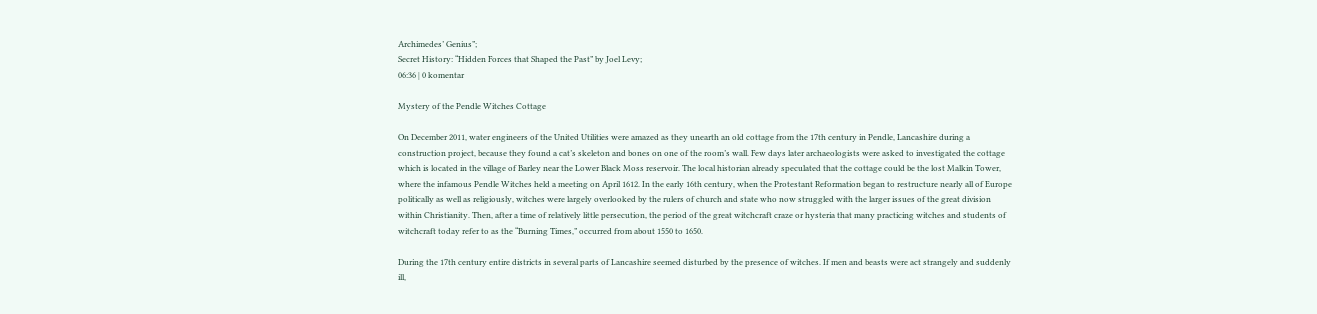Archimedes’ Genius”;
Secret History: “Hidden Forces that Shaped the Past” by Joel Levy;
06:36 | 0 komentar

Mystery of the Pendle Witches Cottage

On December 2011, water engineers of the United Utilities were amazed as they unearth an old cottage from the 17th century in Pendle, Lancashire during a construction project, because they found a cat’s skeleton and bones on one of the room’s wall. Few days later archaeologists were asked to investigated the cottage which is located in the village of Barley near the Lower Black Moss reservoir. The local historian already speculated that the cottage could be the lost Malkin Tower, where the infamous Pendle Witches held a meeting on April 1612. In the early 16th century, when the Protestant Reformation began to restructure nearly all of Europe politically as well as religiously, witches were largely overlooked by the rulers of church and state who now struggled with the larger issues of the great division within Christianity. Then, after a time of relatively little persecution, the period of the great witchcraft craze or hysteria that many practicing witches and students of witchcraft today refer to as the “Burning Times,” occurred from about 1550 to 1650.

During the 17th century entire districts in several parts of Lancashire seemed disturbed by the presence of witches. If men and beasts were act strangely and suddenly ill,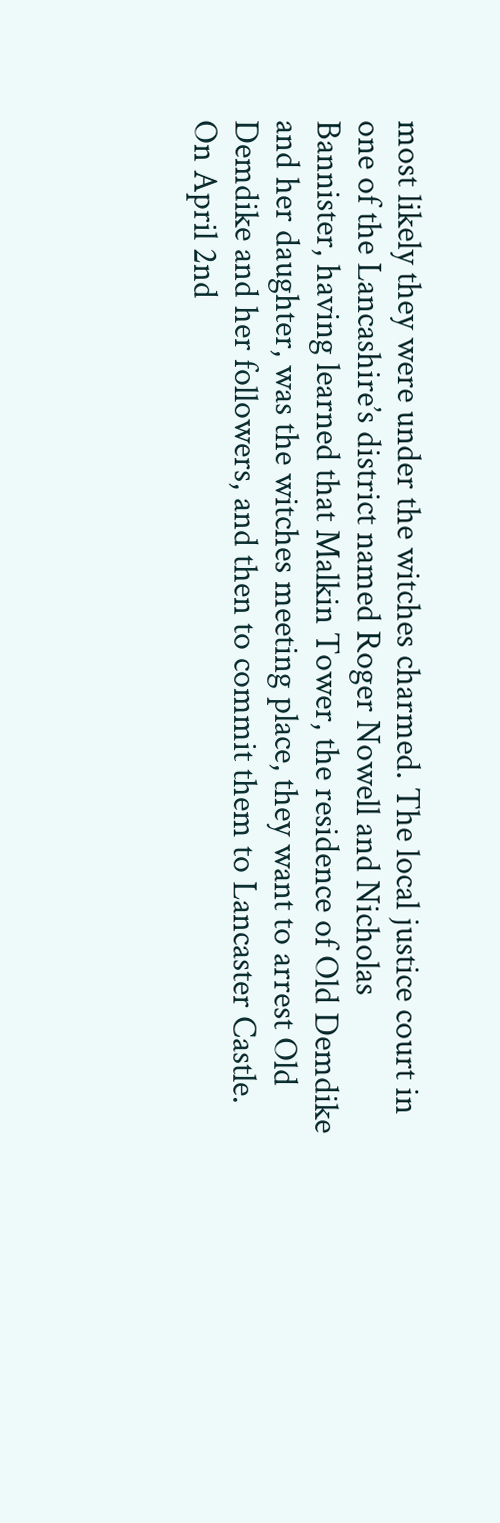most likely they were under the witches charmed. The local justice court in one of the Lancashire’s district named Roger Nowell and Nicholas Bannister, having learned that Malkin Tower, the residence of Old Demdike and her daughter, was the witches meeting place, they want to arrest Old Demdike and her followers, and then to commit them to Lancaster Castle. On April 2nd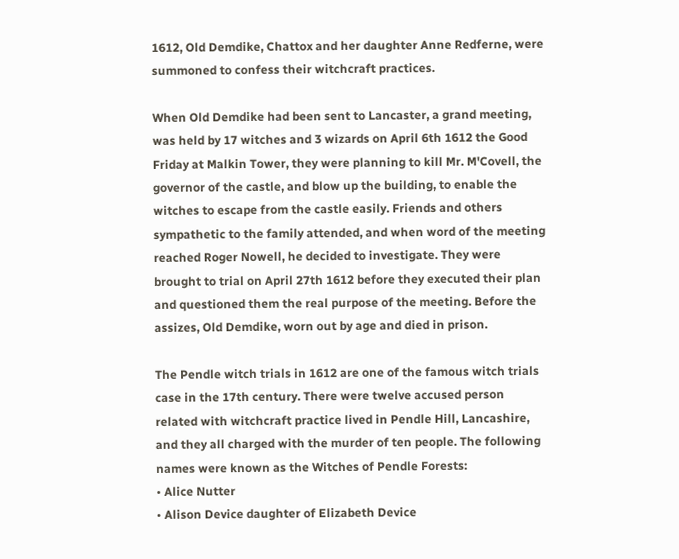1612, Old Demdike, Chattox and her daughter Anne Redferne, were summoned to confess their witchcraft practices.

When Old Demdike had been sent to Lancaster, a grand meeting, was held by 17 witches and 3 wizards on April 6th 1612 the Good Friday at Malkin Tower, they were planning to kill Mr. M'Covell, the governor of the castle, and blow up the building, to enable the witches to escape from the castle easily. Friends and others sympathetic to the family attended, and when word of the meeting reached Roger Nowell, he decided to investigate. They were brought to trial on April 27th 1612 before they executed their plan and questioned them the real purpose of the meeting. Before the assizes, Old Demdike, worn out by age and died in prison.

The Pendle witch trials in 1612 are one of the famous witch trials case in the 17th century. There were twelve accused person related with witchcraft practice lived in Pendle Hill, Lancashire, and they all charged with the murder of ten people. The following names were known as the Witches of Pendle Forests:
• Alice Nutter
• Alison Device daughter of Elizabeth Device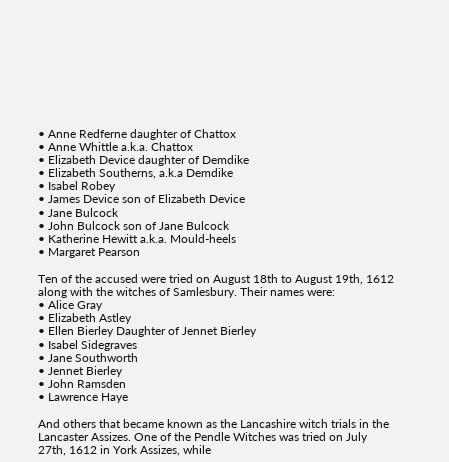• Anne Redferne daughter of Chattox
• Anne Whittle a.k.a. Chattox
• Elizabeth Device daughter of Demdike
• Elizabeth Southerns, a.k.a Demdike
• Isabel Robey
• James Device son of Elizabeth Device
• Jane Bulcock
• John Bulcock son of Jane Bulcock
• Katherine Hewitt a.k.a. Mould-heels
• Margaret Pearson

Ten of the accused were tried on August 18th to August 19th, 1612 along with the witches of Samlesbury. Their names were:
• Alice Gray
• Elizabeth Astley
• Ellen Bierley Daughter of Jennet Bierley
• Isabel Sidegraves
• Jane Southworth
• Jennet Bierley
• John Ramsden
• Lawrence Haye

And others that became known as the Lancashire witch trials in the Lancaster Assizes. One of the Pendle Witches was tried on July 27th, 1612 in York Assizes, while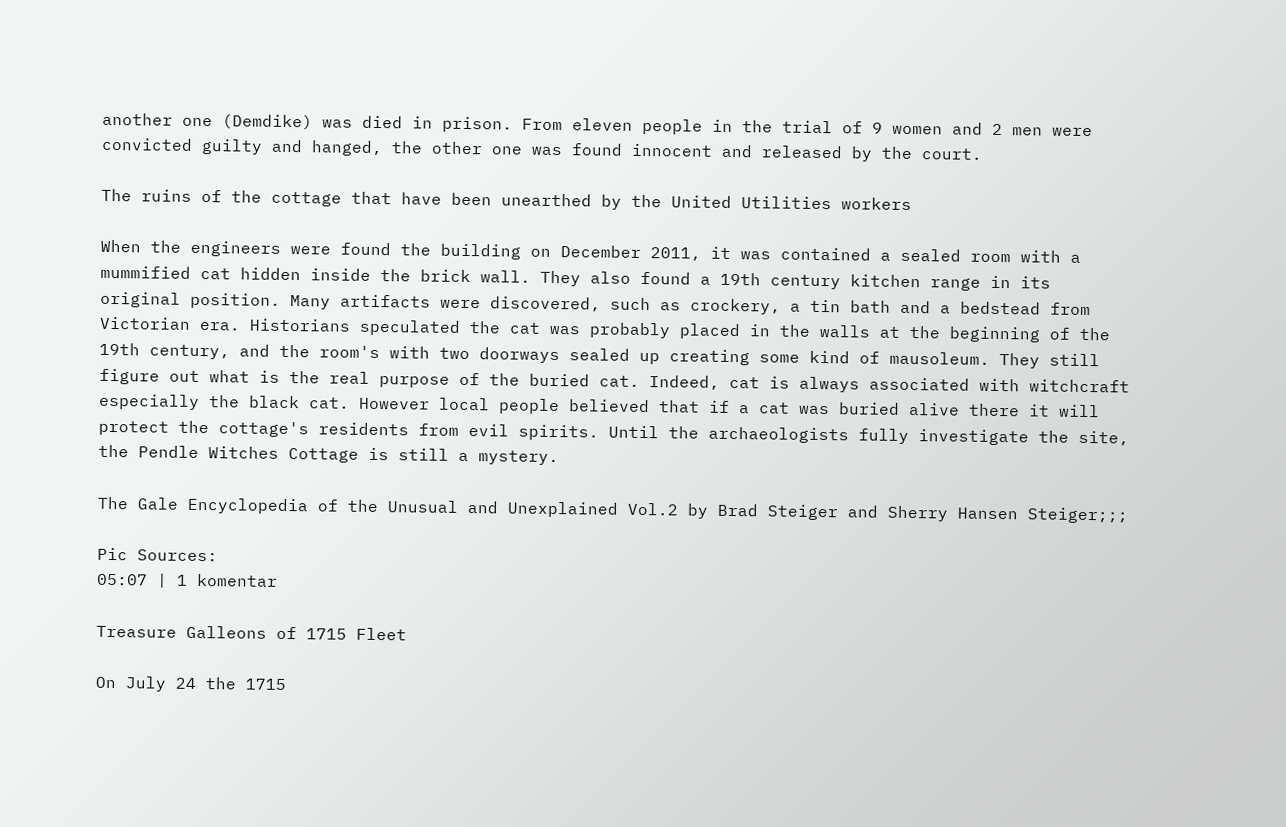another one (Demdike) was died in prison. From eleven people in the trial of 9 women and 2 men were convicted guilty and hanged, the other one was found innocent and released by the court.

The ruins of the cottage that have been unearthed by the United Utilities workers

When the engineers were found the building on December 2011, it was contained a sealed room with a mummified cat hidden inside the brick wall. They also found a 19th century kitchen range in its original position. Many artifacts were discovered, such as crockery, a tin bath and a bedstead from Victorian era. Historians speculated the cat was probably placed in the walls at the beginning of the 19th century, and the room's with two doorways sealed up creating some kind of mausoleum. They still figure out what is the real purpose of the buried cat. Indeed, cat is always associated with witchcraft especially the black cat. However local people believed that if a cat was buried alive there it will protect the cottage's residents from evil spirits. Until the archaeologists fully investigate the site, the Pendle Witches Cottage is still a mystery.

The Gale Encyclopedia of the Unusual and Unexplained Vol.2 by Brad Steiger and Sherry Hansen Steiger;;;

Pic Sources:
05:07 | 1 komentar

Treasure Galleons of 1715 Fleet

On July 24 the 1715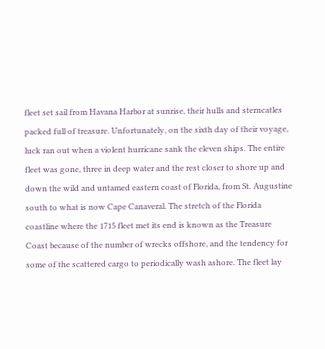fleet set sail from Havana Harbor at sunrise, their hulls and sterncatles packed full of treasure. Unfortunately, on the sixth day of their voyage, luck ran out when a violent hurricane sank the eleven ships. The entire fleet was gone, three in deep water and the rest closer to shore up and down the wild and untamed eastern coast of Florida, from St. Augustine south to what is now Cape Canaveral. The stretch of the Florida coastline where the 1715 fleet met its end is known as the Treasure Coast because of the number of wrecks offshore, and the tendency for some of the scattered cargo to periodically wash ashore. The fleet lay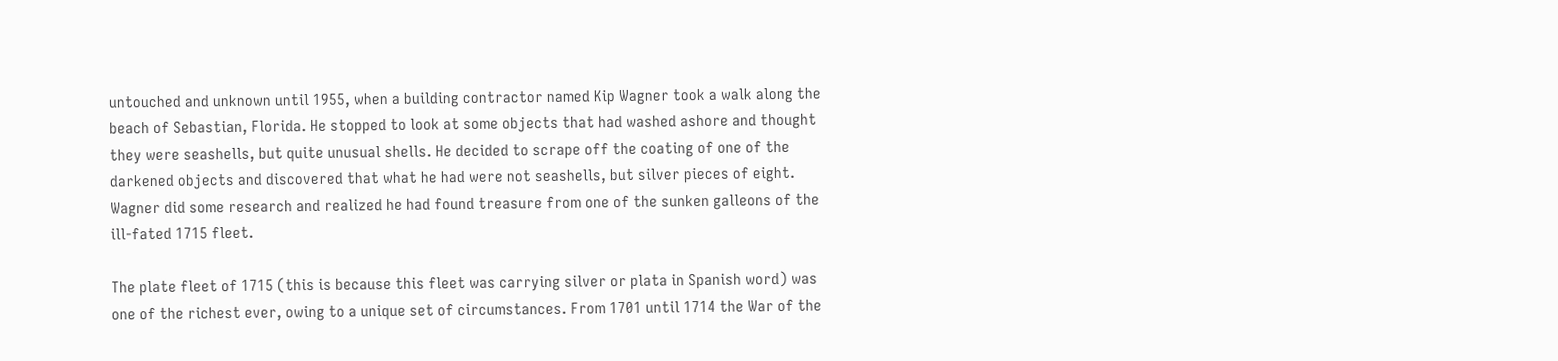untouched and unknown until 1955, when a building contractor named Kip Wagner took a walk along the beach of Sebastian, Florida. He stopped to look at some objects that had washed ashore and thought they were seashells, but quite unusual shells. He decided to scrape off the coating of one of the darkened objects and discovered that what he had were not seashells, but silver pieces of eight. Wagner did some research and realized he had found treasure from one of the sunken galleons of the ill-fated 1715 fleet.

The plate fleet of 1715 (this is because this fleet was carrying silver or plata in Spanish word) was one of the richest ever, owing to a unique set of circumstances. From 1701 until 1714 the War of the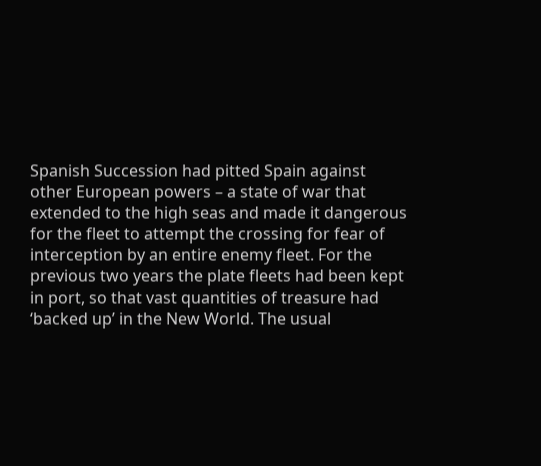Spanish Succession had pitted Spain against other European powers – a state of war that extended to the high seas and made it dangerous for the fleet to attempt the crossing for fear of interception by an entire enemy fleet. For the previous two years the plate fleets had been kept in port, so that vast quantities of treasure had ‘backed up’ in the New World. The usual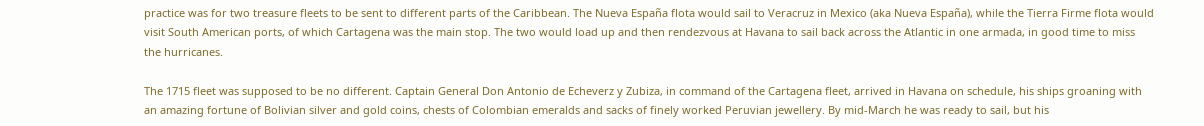practice was for two treasure fleets to be sent to different parts of the Caribbean. The Nueva España flota would sail to Veracruz in Mexico (aka Nueva España), while the Tierra Firme flota would visit South American ports, of which Cartagena was the main stop. The two would load up and then rendezvous at Havana to sail back across the Atlantic in one armada, in good time to miss the hurricanes.

The 1715 fleet was supposed to be no different. Captain General Don Antonio de Echeverz y Zubiza, in command of the Cartagena fleet, arrived in Havana on schedule, his ships groaning with an amazing fortune of Bolivian silver and gold coins, chests of Colombian emeralds and sacks of finely worked Peruvian jewellery. By mid-March he was ready to sail, but his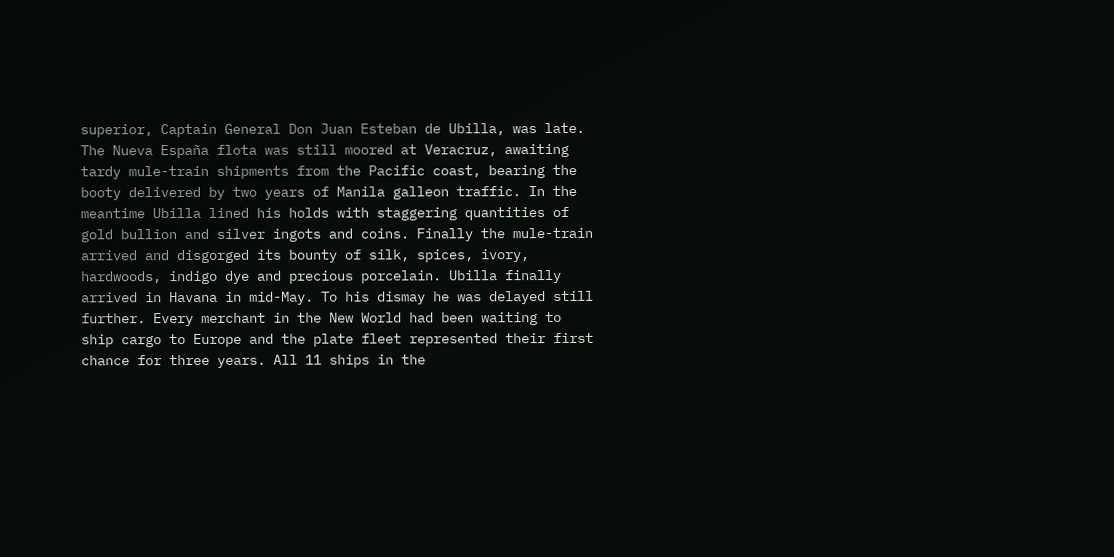superior, Captain General Don Juan Esteban de Ubilla, was late. The Nueva España flota was still moored at Veracruz, awaiting tardy mule-train shipments from the Pacific coast, bearing the booty delivered by two years of Manila galleon traffic. In the meantime Ubilla lined his holds with staggering quantities of gold bullion and silver ingots and coins. Finally the mule-train arrived and disgorged its bounty of silk, spices, ivory, hardwoods, indigo dye and precious porcelain. Ubilla finally arrived in Havana in mid-May. To his dismay he was delayed still further. Every merchant in the New World had been waiting to ship cargo to Europe and the plate fleet represented their first chance for three years. All 11 ships in the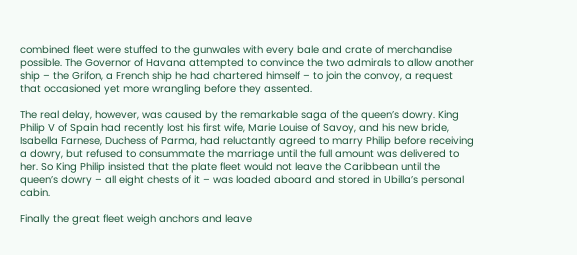combined fleet were stuffed to the gunwales with every bale and crate of merchandise possible. The Governor of Havana attempted to convince the two admirals to allow another ship – the Grifon, a French ship he had chartered himself – to join the convoy, a request that occasioned yet more wrangling before they assented.

The real delay, however, was caused by the remarkable saga of the queen’s dowry. King Philip V of Spain had recently lost his first wife, Marie Louise of Savoy, and his new bride, Isabella Farnese, Duchess of Parma, had reluctantly agreed to marry Philip before receiving a dowry, but refused to consummate the marriage until the full amount was delivered to her. So King Philip insisted that the plate fleet would not leave the Caribbean until the queen’s dowry – all eight chests of it – was loaded aboard and stored in Ubilla’s personal cabin.

Finally the great fleet weigh anchors and leave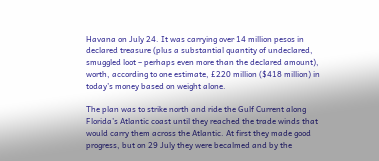Havana on July 24. It was carrying over 14 million pesos in declared treasure (plus a substantial quantity of undeclared, smuggled loot – perhaps even more than the declared amount), worth, according to one estimate, £220 million ($418 million) in today’s money based on weight alone.

The plan was to strike north and ride the Gulf Current along Florida’s Atlantic coast until they reached the trade winds that would carry them across the Atlantic. At first they made good progress, but on 29 July they were becalmed and by the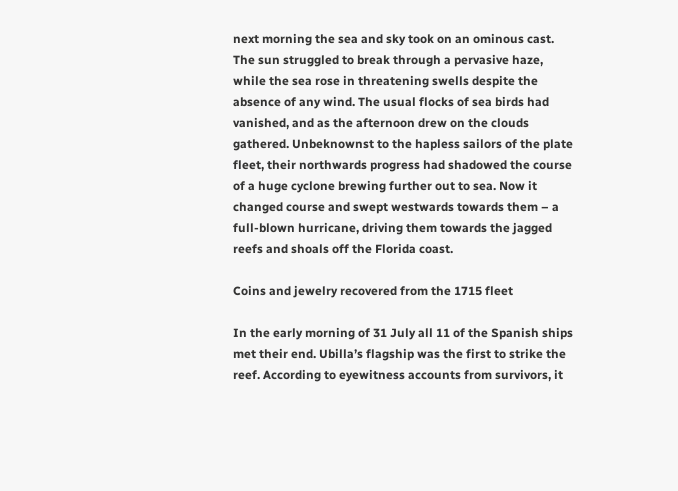next morning the sea and sky took on an ominous cast. The sun struggled to break through a pervasive haze, while the sea rose in threatening swells despite the absence of any wind. The usual flocks of sea birds had vanished, and as the afternoon drew on the clouds gathered. Unbeknownst to the hapless sailors of the plate fleet, their northwards progress had shadowed the course of a huge cyclone brewing further out to sea. Now it changed course and swept westwards towards them – a full-blown hurricane, driving them towards the jagged reefs and shoals off the Florida coast.

Coins and jewelry recovered from the 1715 fleet

In the early morning of 31 July all 11 of the Spanish ships met their end. Ubilla’s flagship was the first to strike the reef. According to eyewitness accounts from survivors, it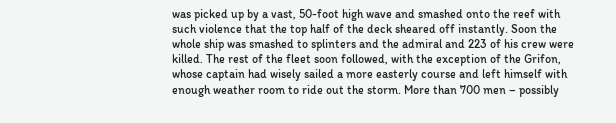was picked up by a vast, 50-foot high wave and smashed onto the reef with such violence that the top half of the deck sheared off instantly. Soon the whole ship was smashed to splinters and the admiral and 223 of his crew were killed. The rest of the fleet soon followed, with the exception of the Grifon, whose captain had wisely sailed a more easterly course and left himself with enough weather room to ride out the storm. More than 700 men – possibly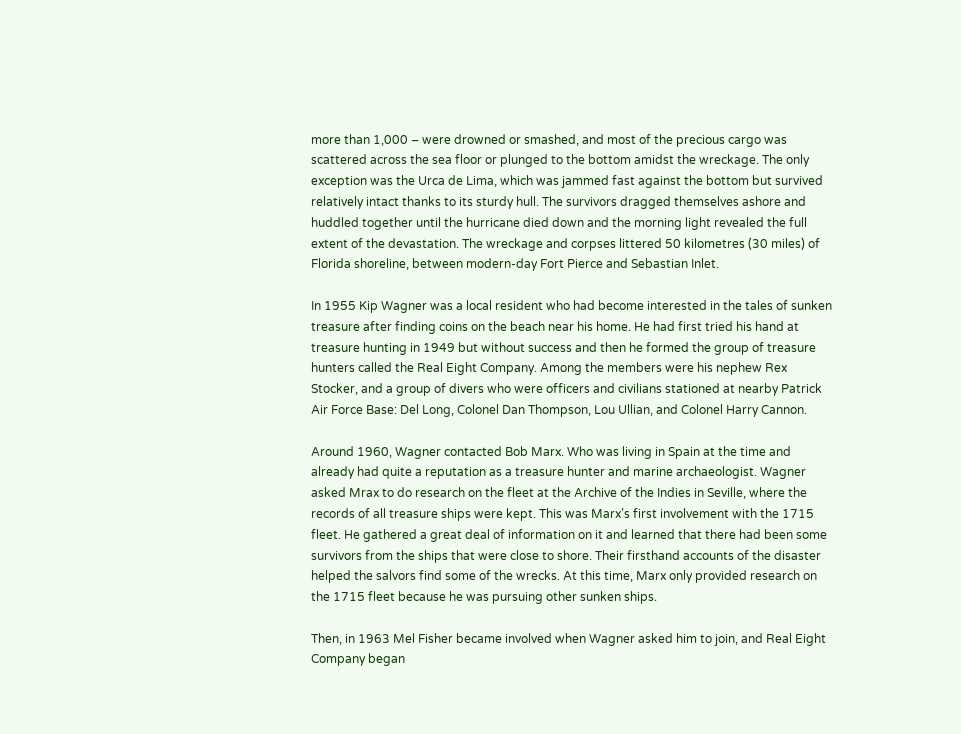more than 1,000 – were drowned or smashed, and most of the precious cargo was scattered across the sea floor or plunged to the bottom amidst the wreckage. The only exception was the Urca de Lima, which was jammed fast against the bottom but survived relatively intact thanks to its sturdy hull. The survivors dragged themselves ashore and huddled together until the hurricane died down and the morning light revealed the full extent of the devastation. The wreckage and corpses littered 50 kilometres (30 miles) of Florida shoreline, between modern-day Fort Pierce and Sebastian Inlet.

In 1955 Kip Wagner was a local resident who had become interested in the tales of sunken treasure after finding coins on the beach near his home. He had first tried his hand at treasure hunting in 1949 but without success and then he formed the group of treasure hunters called the Real Eight Company. Among the members were his nephew Rex Stocker, and a group of divers who were officers and civilians stationed at nearby Patrick Air Force Base: Del Long, Colonel Dan Thompson, Lou Ullian, and Colonel Harry Cannon.

Around 1960, Wagner contacted Bob Marx. Who was living in Spain at the time and already had quite a reputation as a treasure hunter and marine archaeologist. Wagner asked Mrax to do research on the fleet at the Archive of the Indies in Seville, where the records of all treasure ships were kept. This was Marx’s first involvement with the 1715 fleet. He gathered a great deal of information on it and learned that there had been some survivors from the ships that were close to shore. Their firsthand accounts of the disaster helped the salvors find some of the wrecks. At this time, Marx only provided research on the 1715 fleet because he was pursuing other sunken ships.

Then, in 1963 Mel Fisher became involved when Wagner asked him to join, and Real Eight Company began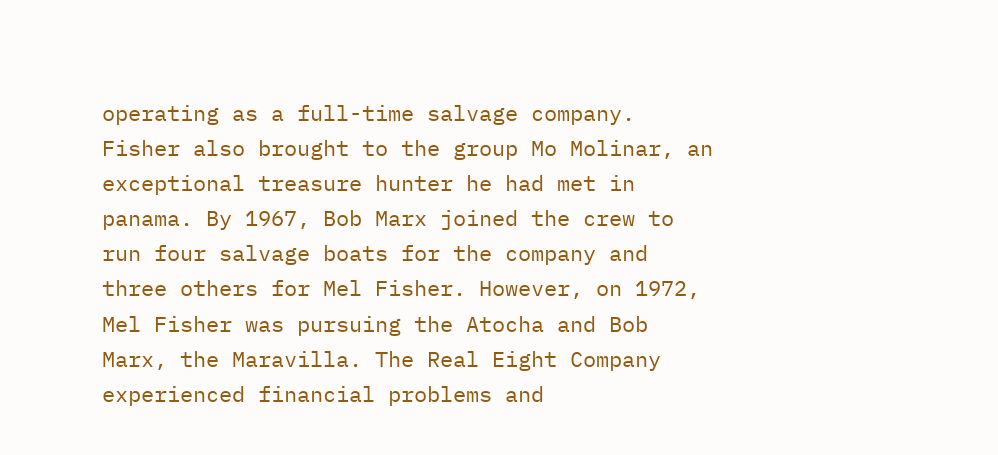operating as a full-time salvage company. Fisher also brought to the group Mo Molinar, an exceptional treasure hunter he had met in panama. By 1967, Bob Marx joined the crew to run four salvage boats for the company and three others for Mel Fisher. However, on 1972, Mel Fisher was pursuing the Atocha and Bob Marx, the Maravilla. The Real Eight Company experienced financial problems and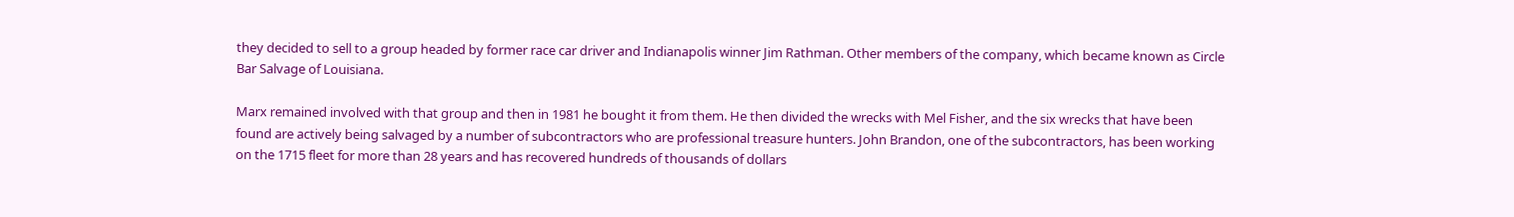they decided to sell to a group headed by former race car driver and Indianapolis winner Jim Rathman. Other members of the company, which became known as Circle Bar Salvage of Louisiana.

Marx remained involved with that group and then in 1981 he bought it from them. He then divided the wrecks with Mel Fisher, and the six wrecks that have been found are actively being salvaged by a number of subcontractors who are professional treasure hunters. John Brandon, one of the subcontractors, has been working on the 1715 fleet for more than 28 years and has recovered hundreds of thousands of dollars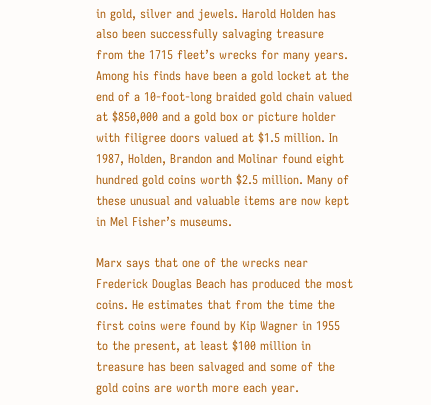in gold, silver and jewels. Harold Holden has also been successfully salvaging treasure from the 1715 fleet’s wrecks for many years. Among his finds have been a gold locket at the end of a 10-foot-long braided gold chain valued at $850,000 and a gold box or picture holder with filigree doors valued at $1.5 million. In 1987, Holden, Brandon and Molinar found eight hundred gold coins worth $2.5 million. Many of these unusual and valuable items are now kept in Mel Fisher’s museums.

Marx says that one of the wrecks near Frederick Douglas Beach has produced the most coins. He estimates that from the time the first coins were found by Kip Wagner in 1955 to the present, at least $100 million in treasure has been salvaged and some of the gold coins are worth more each year.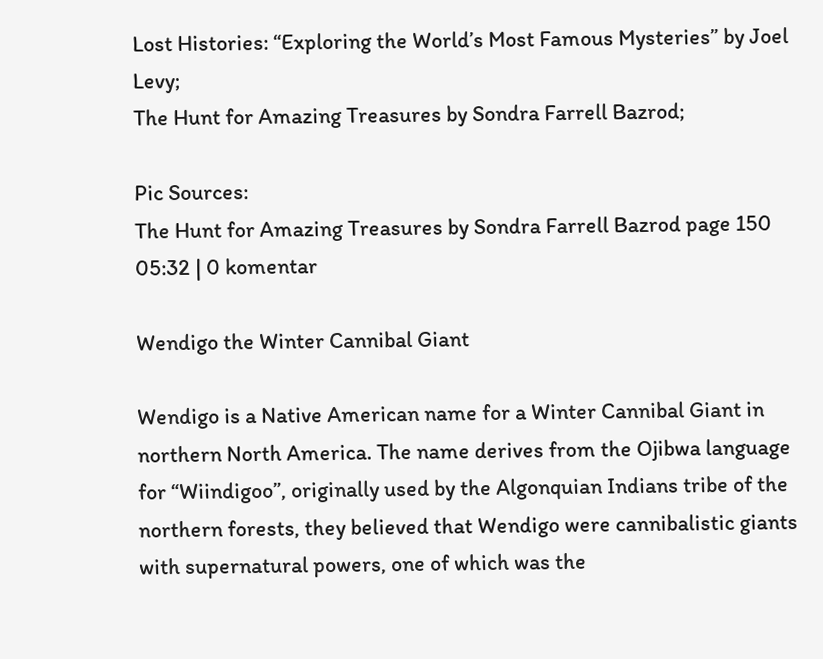Lost Histories: “Exploring the World’s Most Famous Mysteries” by Joel Levy;
The Hunt for Amazing Treasures by Sondra Farrell Bazrod;

Pic Sources:
The Hunt for Amazing Treasures by Sondra Farrell Bazrod page 150
05:32 | 0 komentar

Wendigo the Winter Cannibal Giant

Wendigo is a Native American name for a Winter Cannibal Giant in northern North America. The name derives from the Ojibwa language for “Wiindigoo”, originally used by the Algonquian Indians tribe of the northern forests, they believed that Wendigo were cannibalistic giants with supernatural powers, one of which was the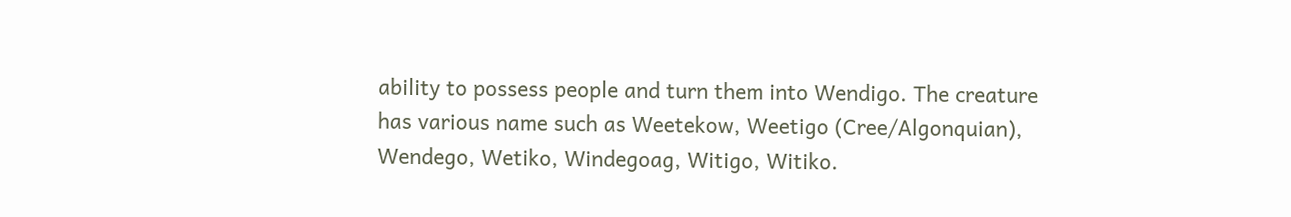ability to possess people and turn them into Wendigo. The creature has various name such as Weetekow, Weetigo (Cree/Algonquian), Wendego, Wetiko, Windegoag, Witigo, Witiko.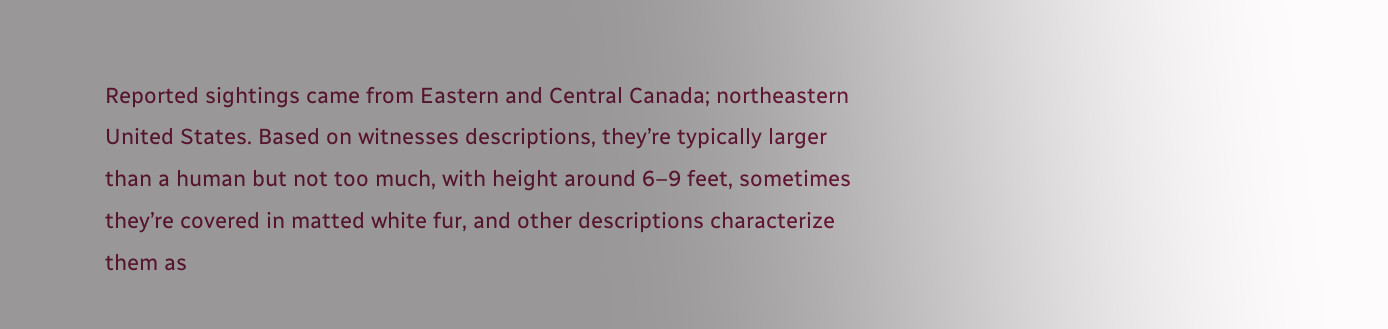Reported sightings came from Eastern and Central Canada; northeastern United States. Based on witnesses descriptions, they’re typically larger than a human but not too much, with height around 6–9 feet, sometimes they’re covered in matted white fur, and other descriptions characterize them as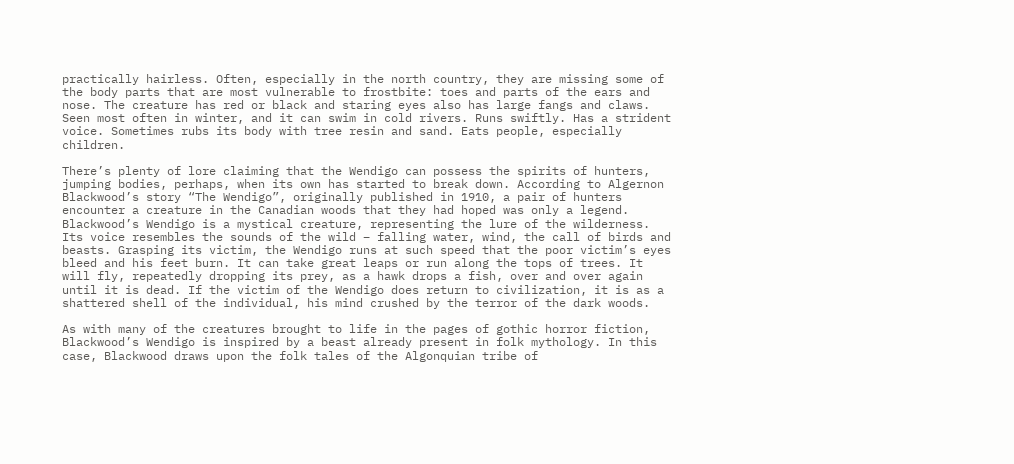practically hairless. Often, especially in the north country, they are missing some of the body parts that are most vulnerable to frostbite: toes and parts of the ears and nose. The creature has red or black and staring eyes also has large fangs and claws. Seen most often in winter, and it can swim in cold rivers. Runs swiftly. Has a strident voice. Sometimes rubs its body with tree resin and sand. Eats people, especially children.

There’s plenty of lore claiming that the Wendigo can possess the spirits of hunters, jumping bodies, perhaps, when its own has started to break down. According to Algernon Blackwood’s story “The Wendigo”, originally published in 1910, a pair of hunters encounter a creature in the Canadian woods that they had hoped was only a legend. Blackwood’s Wendigo is a mystical creature, representing the lure of the wilderness. Its voice resembles the sounds of the wild – falling water, wind, the call of birds and beasts. Grasping its victim, the Wendigo runs at such speed that the poor victim’s eyes bleed and his feet burn. It can take great leaps or run along the tops of trees. It will fly, repeatedly dropping its prey, as a hawk drops a fish, over and over again until it is dead. If the victim of the Wendigo does return to civilization, it is as a shattered shell of the individual, his mind crushed by the terror of the dark woods.

As with many of the creatures brought to life in the pages of gothic horror fiction, Blackwood’s Wendigo is inspired by a beast already present in folk mythology. In this case, Blackwood draws upon the folk tales of the Algonquian tribe of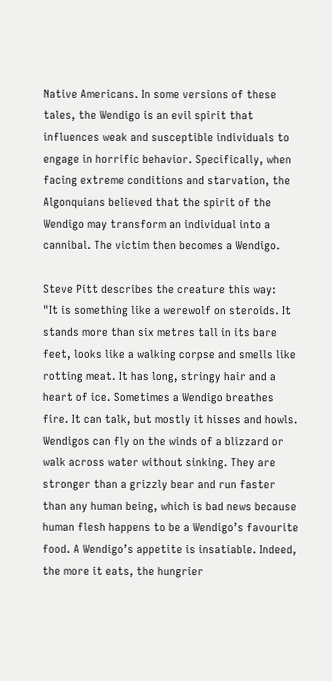Native Americans. In some versions of these tales, the Wendigo is an evil spirit that influences weak and susceptible individuals to engage in horrific behavior. Specifically, when facing extreme conditions and starvation, the Algonquians believed that the spirit of the Wendigo may transform an individual into a cannibal. The victim then becomes a Wendigo.

Steve Pitt describes the creature this way:
"It is something like a werewolf on steroids. It stands more than six metres tall in its bare feet, looks like a walking corpse and smells like rotting meat. It has long, stringy hair and a heart of ice. Sometimes a Wendigo breathes fire. It can talk, but mostly it hisses and howls. Wendigos can fly on the winds of a blizzard or walk across water without sinking. They are stronger than a grizzly bear and run faster than any human being, which is bad news because human flesh happens to be a Wendigo’s favourite food. A Wendigo’s appetite is insatiable. Indeed, the more it eats, the hungrier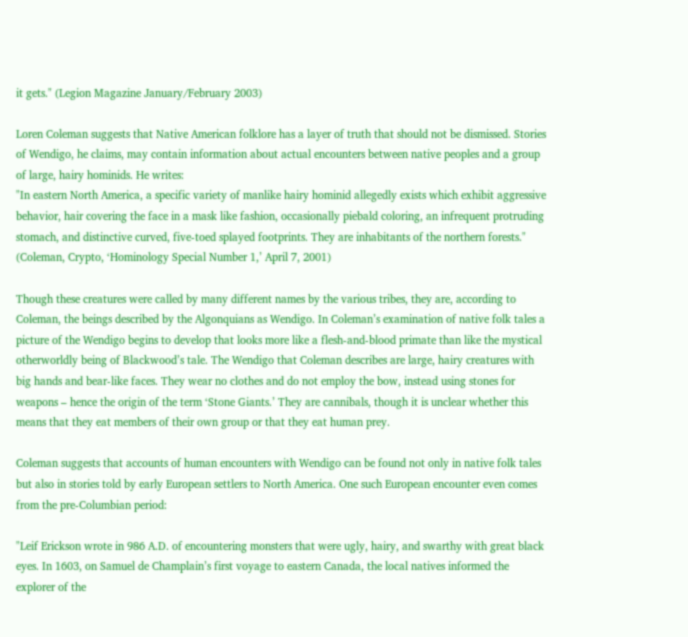it gets." (Legion Magazine January/February 2003)

Loren Coleman suggests that Native American folklore has a layer of truth that should not be dismissed. Stories of Wendigo, he claims, may contain information about actual encounters between native peoples and a group of large, hairy hominids. He writes:
"In eastern North America, a specific variety of manlike hairy hominid allegedly exists which exhibit aggressive behavior, hair covering the face in a mask like fashion, occasionally piebald coloring, an infrequent protruding stomach, and distinctive curved, five-toed splayed footprints. They are inhabitants of the northern forests." (Coleman, Crypto, ‘Hominology Special Number 1,’ April 7, 2001)

Though these creatures were called by many different names by the various tribes, they are, according to Coleman, the beings described by the Algonquians as Wendigo. In Coleman’s examination of native folk tales a picture of the Wendigo begins to develop that looks more like a flesh-and-blood primate than like the mystical otherworldly being of Blackwood’s tale. The Wendigo that Coleman describes are large, hairy creatures with big hands and bear-like faces. They wear no clothes and do not employ the bow, instead using stones for weapons – hence the origin of the term ‘Stone Giants.’ They are cannibals, though it is unclear whether this means that they eat members of their own group or that they eat human prey.

Coleman suggests that accounts of human encounters with Wendigo can be found not only in native folk tales but also in stories told by early European settlers to North America. One such European encounter even comes from the pre-Columbian period:

"Leif Erickson wrote in 986 A.D. of encountering monsters that were ugly, hairy, and swarthy with great black eyes. In 1603, on Samuel de Champlain’s first voyage to eastern Canada, the local natives informed the explorer of the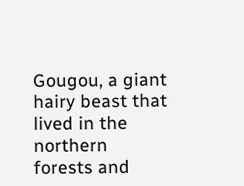Gougou, a giant hairy beast that lived in the northern forests and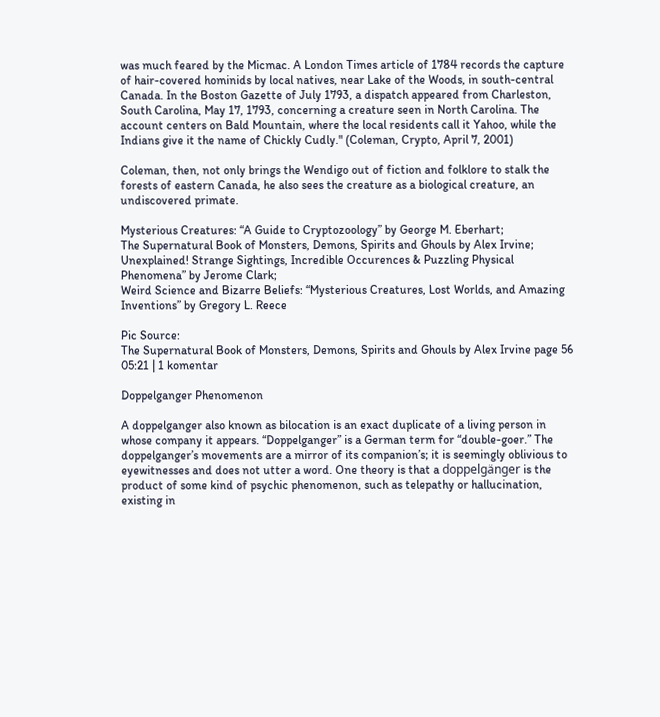was much feared by the Micmac. A London Times article of 1784 records the capture of hair-covered hominids by local natives, near Lake of the Woods, in south-central Canada. In the Boston Gazette of July 1793, a dispatch appeared from Charleston, South Carolina, May 17, 1793, concerning a creature seen in North Carolina. The account centers on Bald Mountain, where the local residents call it Yahoo, while the Indians give it the name of Chickly Cudly." (Coleman, Crypto, April 7, 2001)

Coleman, then, not only brings the Wendigo out of fiction and folklore to stalk the forests of eastern Canada, he also sees the creature as a biological creature, an undiscovered primate.

Mysterious Creatures: “A Guide to Cryptozoology” by George M. Eberhart;
The Supernatural Book of Monsters, Demons, Spirits and Ghouls by Alex Irvine;
Unexplained! Strange Sightings, Incredible Occurences & Puzzling Physical Phenomena” by Jerome Clark;
Weird Science and Bizarre Beliefs: “Mysterious Creatures, Lost Worlds, and Amazing Inventions” by Gregory L. Reece

Pic Source:
The Supernatural Book of Monsters, Demons, Spirits and Ghouls by Alex Irvine page 56
05:21 | 1 komentar

Doppelganger Phenomenon

A doppelganger also known as bilocation is an exact duplicate of a living person in whose company it appears. “Doppelganger” is a German term for “double-goer.” The doppelganger’s movements are a mirror of its companion’s; it is seemingly oblivious to eyewitnesses and does not utter a word. One theory is that a doppelgänger is the product of some kind of psychic phenomenon, such as telepathy or hallucination, existing in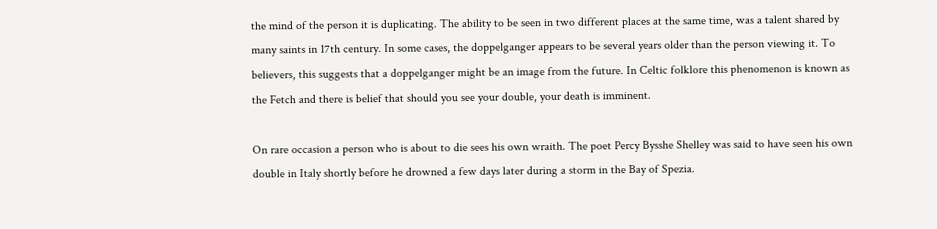the mind of the person it is duplicating. The ability to be seen in two different places at the same time, was a talent shared by many saints in 17th century. In some cases, the doppelganger appears to be several years older than the person viewing it. To believers, this suggests that a doppelganger might be an image from the future. In Celtic folklore this phenomenon is known as the Fetch and there is belief that should you see your double, your death is imminent.

On rare occasion a person who is about to die sees his own wraith. The poet Percy Bysshe Shelley was said to have seen his own double in Italy shortly before he drowned a few days later during a storm in the Bay of Spezia.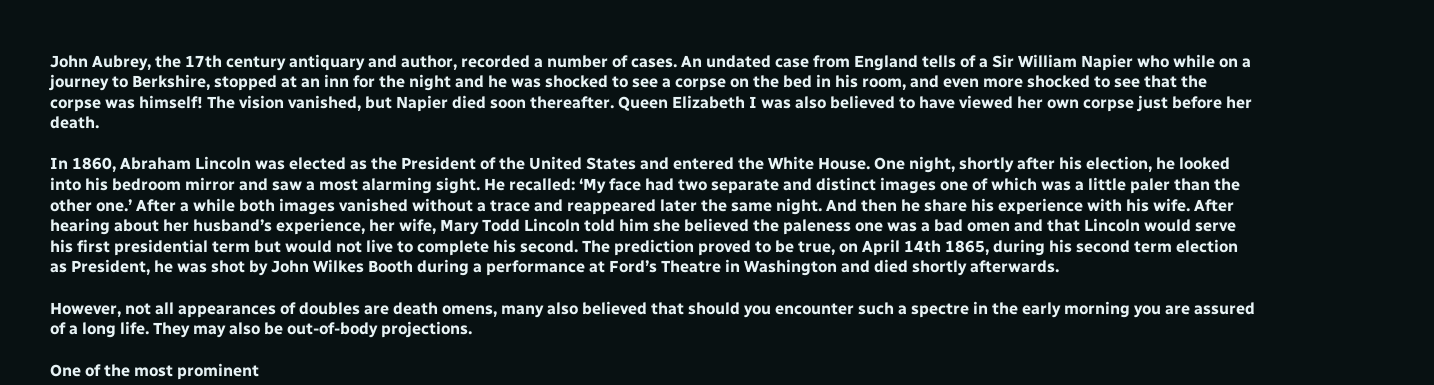John Aubrey, the 17th century antiquary and author, recorded a number of cases. An undated case from England tells of a Sir William Napier who while on a journey to Berkshire, stopped at an inn for the night and he was shocked to see a corpse on the bed in his room, and even more shocked to see that the corpse was himself! The vision vanished, but Napier died soon thereafter. Queen Elizabeth I was also believed to have viewed her own corpse just before her death.

In 1860, Abraham Lincoln was elected as the President of the United States and entered the White House. One night, shortly after his election, he looked into his bedroom mirror and saw a most alarming sight. He recalled: ‘My face had two separate and distinct images one of which was a little paler than the other one.’ After a while both images vanished without a trace and reappeared later the same night. And then he share his experience with his wife. After hearing about her husband’s experience, her wife, Mary Todd Lincoln told him she believed the paleness one was a bad omen and that Lincoln would serve his first presidential term but would not live to complete his second. The prediction proved to be true, on April 14th 1865, during his second term election as President, he was shot by John Wilkes Booth during a performance at Ford’s Theatre in Washington and died shortly afterwards.

However, not all appearances of doubles are death omens, many also believed that should you encounter such a spectre in the early morning you are assured of a long life. They may also be out-of-body projections.

One of the most prominent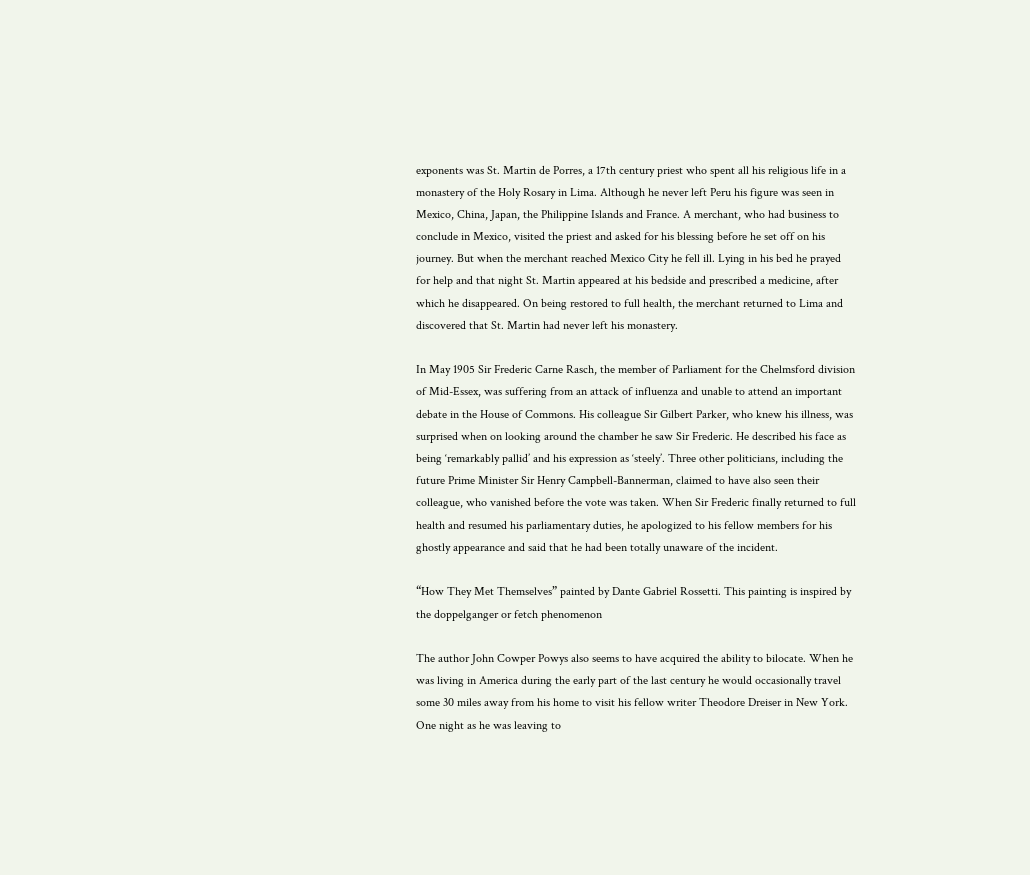exponents was St. Martin de Porres, a 17th century priest who spent all his religious life in a monastery of the Holy Rosary in Lima. Although he never left Peru his figure was seen in Mexico, China, Japan, the Philippine Islands and France. A merchant, who had business to conclude in Mexico, visited the priest and asked for his blessing before he set off on his journey. But when the merchant reached Mexico City he fell ill. Lying in his bed he prayed for help and that night St. Martin appeared at his bedside and prescribed a medicine, after which he disappeared. On being restored to full health, the merchant returned to Lima and discovered that St. Martin had never left his monastery.

In May 1905 Sir Frederic Carne Rasch, the member of Parliament for the Chelmsford division of Mid-Essex, was suffering from an attack of influenza and unable to attend an important debate in the House of Commons. His colleague Sir Gilbert Parker, who knew his illness, was surprised when on looking around the chamber he saw Sir Frederic. He described his face as being ‘remarkably pallid’ and his expression as ‘steely’. Three other politicians, including the future Prime Minister Sir Henry Campbell-Bannerman, claimed to have also seen their colleague, who vanished before the vote was taken. When Sir Frederic finally returned to full health and resumed his parliamentary duties, he apologized to his fellow members for his ghostly appearance and said that he had been totally unaware of the incident.

“How They Met Themselves” painted by Dante Gabriel Rossetti. This painting is inspired by the doppelganger or fetch phenomenon

The author John Cowper Powys also seems to have acquired the ability to bilocate. When he was living in America during the early part of the last century he would occasionally travel some 30 miles away from his home to visit his fellow writer Theodore Dreiser in New York. One night as he was leaving to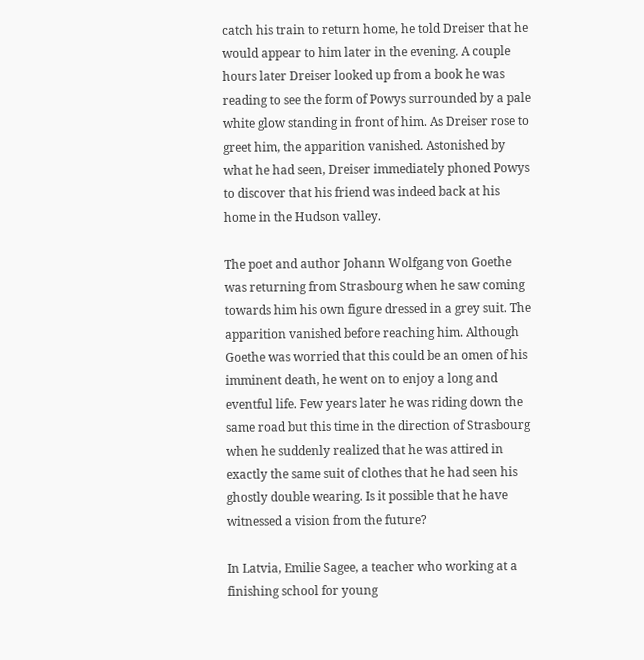catch his train to return home, he told Dreiser that he would appear to him later in the evening. A couple hours later Dreiser looked up from a book he was reading to see the form of Powys surrounded by a pale white glow standing in front of him. As Dreiser rose to greet him, the apparition vanished. Astonished by what he had seen, Dreiser immediately phoned Powys to discover that his friend was indeed back at his home in the Hudson valley.

The poet and author Johann Wolfgang von Goethe was returning from Strasbourg when he saw coming towards him his own figure dressed in a grey suit. The apparition vanished before reaching him. Although Goethe was worried that this could be an omen of his imminent death, he went on to enjoy a long and eventful life. Few years later he was riding down the same road but this time in the direction of Strasbourg when he suddenly realized that he was attired in exactly the same suit of clothes that he had seen his ghostly double wearing. Is it possible that he have witnessed a vision from the future?

In Latvia, Emilie Sagee, a teacher who working at a finishing school for young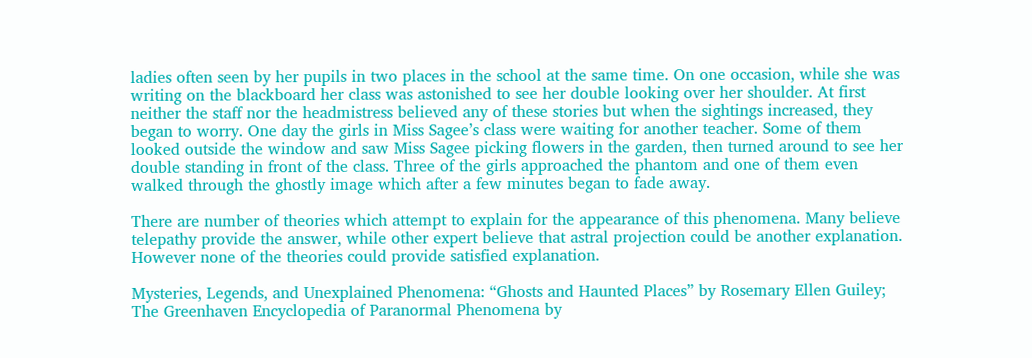ladies often seen by her pupils in two places in the school at the same time. On one occasion, while she was writing on the blackboard her class was astonished to see her double looking over her shoulder. At first neither the staff nor the headmistress believed any of these stories but when the sightings increased, they began to worry. One day the girls in Miss Sagee’s class were waiting for another teacher. Some of them looked outside the window and saw Miss Sagee picking flowers in the garden, then turned around to see her double standing in front of the class. Three of the girls approached the phantom and one of them even walked through the ghostly image which after a few minutes began to fade away.

There are number of theories which attempt to explain for the appearance of this phenomena. Many believe telepathy provide the answer, while other expert believe that astral projection could be another explanation. However none of the theories could provide satisfied explanation.

Mysteries, Legends, and Unexplained Phenomena: “Ghosts and Haunted Places” by Rosemary Ellen Guiley;
The Greenhaven Encyclopedia of Paranormal Phenomena by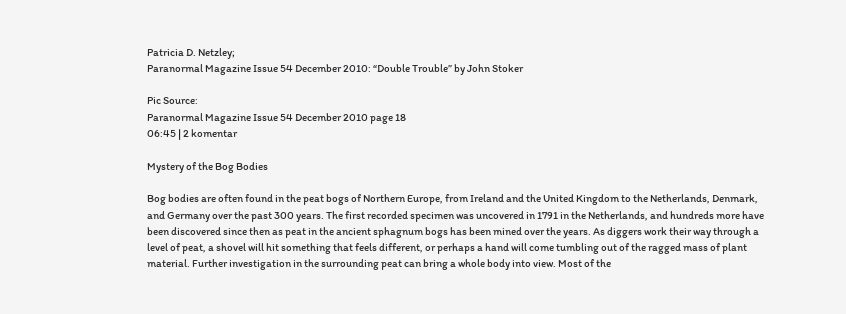Patricia D. Netzley;
Paranormal Magazine Issue 54 December 2010: “Double Trouble” by John Stoker

Pic Source:
Paranormal Magazine Issue 54 December 2010 page 18
06:45 | 2 komentar

Mystery of the Bog Bodies

Bog bodies are often found in the peat bogs of Northern Europe, from Ireland and the United Kingdom to the Netherlands, Denmark, and Germany over the past 300 years. The first recorded specimen was uncovered in 1791 in the Netherlands, and hundreds more have been discovered since then as peat in the ancient sphagnum bogs has been mined over the years. As diggers work their way through a level of peat, a shovel will hit something that feels different, or perhaps a hand will come tumbling out of the ragged mass of plant material. Further investigation in the surrounding peat can bring a whole body into view. Most of the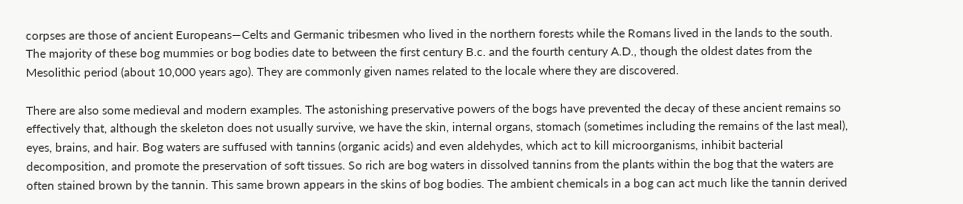corpses are those of ancient Europeans—Celts and Germanic tribesmen who lived in the northern forests while the Romans lived in the lands to the south. The majority of these bog mummies or bog bodies date to between the first century B.c. and the fourth century A.D., though the oldest dates from the Mesolithic period (about 10,000 years ago). They are commonly given names related to the locale where they are discovered.

There are also some medieval and modern examples. The astonishing preservative powers of the bogs have prevented the decay of these ancient remains so effectively that, although the skeleton does not usually survive, we have the skin, internal organs, stomach (sometimes including the remains of the last meal), eyes, brains, and hair. Bog waters are suffused with tannins (organic acids) and even aldehydes, which act to kill microorganisms, inhibit bacterial decomposition, and promote the preservation of soft tissues. So rich are bog waters in dissolved tannins from the plants within the bog that the waters are often stained brown by the tannin. This same brown appears in the skins of bog bodies. The ambient chemicals in a bog can act much like the tannin derived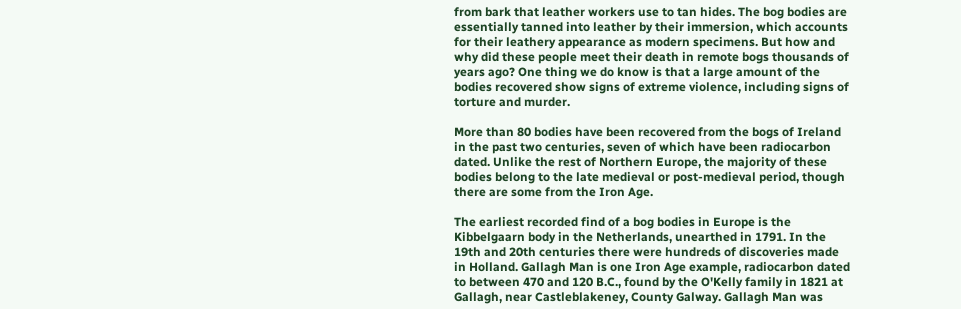from bark that leather workers use to tan hides. The bog bodies are essentially tanned into leather by their immersion, which accounts for their leathery appearance as modern specimens. But how and why did these people meet their death in remote bogs thousands of years ago? One thing we do know is that a large amount of the bodies recovered show signs of extreme violence, including signs of torture and murder.

More than 80 bodies have been recovered from the bogs of Ireland in the past two centuries, seven of which have been radiocarbon dated. Unlike the rest of Northern Europe, the majority of these bodies belong to the late medieval or post-medieval period, though there are some from the Iron Age.

The earliest recorded find of a bog bodies in Europe is the Kibbelgaarn body in the Netherlands, unearthed in 1791. In the 19th and 20th centuries there were hundreds of discoveries made in Holland. Gallagh Man is one Iron Age example, radiocarbon dated to between 470 and 120 B.C., found by the O'Kelly family in 1821 at Gallagh, near Castleblakeney, County Galway. Gallagh Man was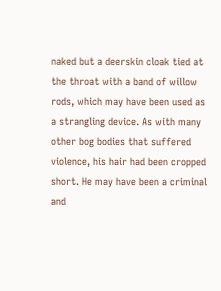naked but a deerskin cloak tied at the throat with a band of willow rods, which may have been used as a strangling device. As with many other bog bodies that suffered violence, his hair had been cropped short. He may have been a criminal and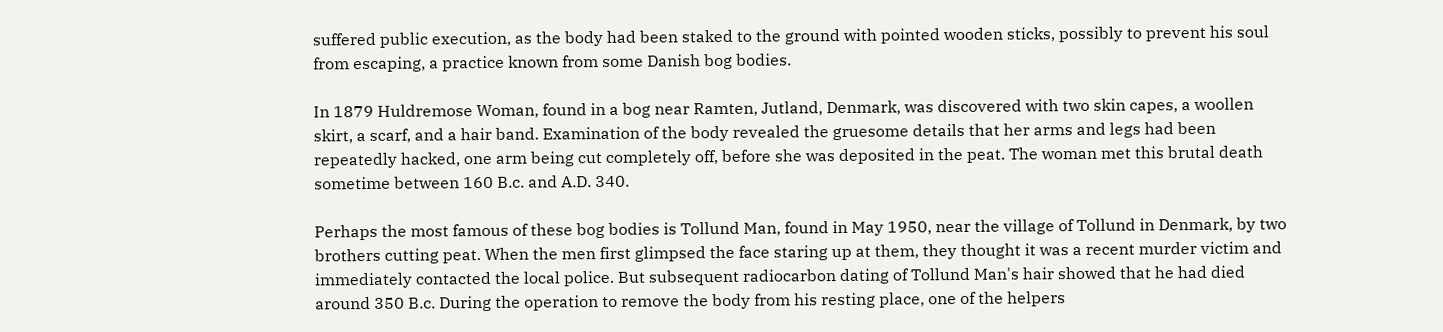suffered public execution, as the body had been staked to the ground with pointed wooden sticks, possibly to prevent his soul from escaping, a practice known from some Danish bog bodies.

In 1879 Huldremose Woman, found in a bog near Ramten, Jutland, Denmark, was discovered with two skin capes, a woollen skirt, a scarf, and a hair band. Examination of the body revealed the gruesome details that her arms and legs had been repeatedly hacked, one arm being cut completely off, before she was deposited in the peat. The woman met this brutal death sometime between 160 B.c. and A.D. 340.

Perhaps the most famous of these bog bodies is Tollund Man, found in May 1950, near the village of Tollund in Denmark, by two brothers cutting peat. When the men first glimpsed the face staring up at them, they thought it was a recent murder victim and immediately contacted the local police. But subsequent radiocarbon dating of Tollund Man's hair showed that he had died around 350 B.c. During the operation to remove the body from his resting place, one of the helpers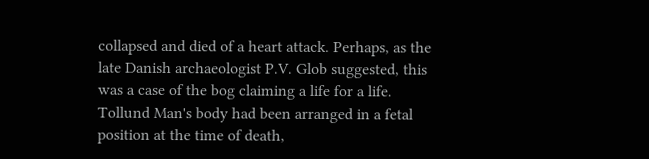collapsed and died of a heart attack. Perhaps, as the late Danish archaeologist P.V. Glob suggested, this was a case of the bog claiming a life for a life. Tollund Man's body had been arranged in a fetal position at the time of death,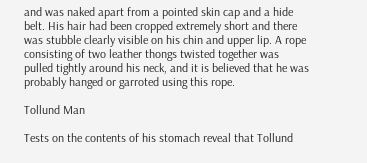and was naked apart from a pointed skin cap and a hide belt. His hair had been cropped extremely short and there was stubble clearly visible on his chin and upper lip. A rope consisting of two leather thongs twisted together was pulled tightly around his neck, and it is believed that he was probably hanged or garroted using this rope.

Tollund Man

Tests on the contents of his stomach reveal that Tollund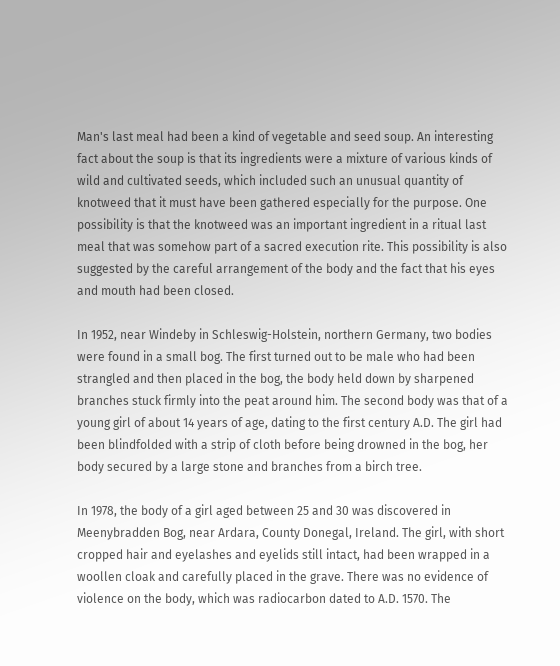Man's last meal had been a kind of vegetable and seed soup. An interesting fact about the soup is that its ingredients were a mixture of various kinds of wild and cultivated seeds, which included such an unusual quantity of knotweed that it must have been gathered especially for the purpose. One possibility is that the knotweed was an important ingredient in a ritual last meal that was somehow part of a sacred execution rite. This possibility is also suggested by the careful arrangement of the body and the fact that his eyes and mouth had been closed.

In 1952, near Windeby in Schleswig-Holstein, northern Germany, two bodies were found in a small bog. The first turned out to be male who had been strangled and then placed in the bog, the body held down by sharpened branches stuck firmly into the peat around him. The second body was that of a young girl of about 14 years of age, dating to the first century A.D. The girl had been blindfolded with a strip of cloth before being drowned in the bog, her body secured by a large stone and branches from a birch tree.

In 1978, the body of a girl aged between 25 and 30 was discovered in Meenybradden Bog, near Ardara, County Donegal, Ireland. The girl, with short cropped hair and eyelashes and eyelids still intact, had been wrapped in a woollen cloak and carefully placed in the grave. There was no evidence of violence on the body, which was radiocarbon dated to A.D. 1570. The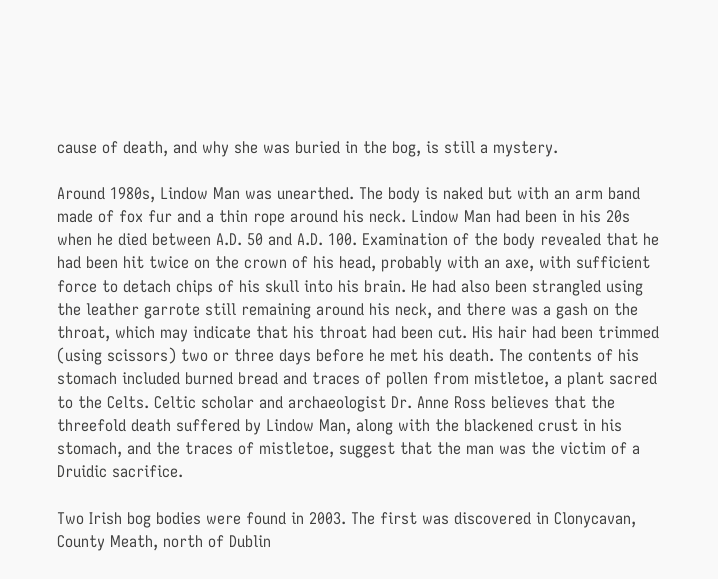cause of death, and why she was buried in the bog, is still a mystery.

Around 1980s, Lindow Man was unearthed. The body is naked but with an arm band made of fox fur and a thin rope around his neck. Lindow Man had been in his 20s when he died between A.D. 50 and A.D. 100. Examination of the body revealed that he had been hit twice on the crown of his head, probably with an axe, with sufficient force to detach chips of his skull into his brain. He had also been strangled using the leather garrote still remaining around his neck, and there was a gash on the throat, which may indicate that his throat had been cut. His hair had been trimmed (using scissors) two or three days before he met his death. The contents of his stomach included burned bread and traces of pollen from mistletoe, a plant sacred to the Celts. Celtic scholar and archaeologist Dr. Anne Ross believes that the threefold death suffered by Lindow Man, along with the blackened crust in his stomach, and the traces of mistletoe, suggest that the man was the victim of a Druidic sacrifice.

Two Irish bog bodies were found in 2003. The first was discovered in Clonycavan, County Meath, north of Dublin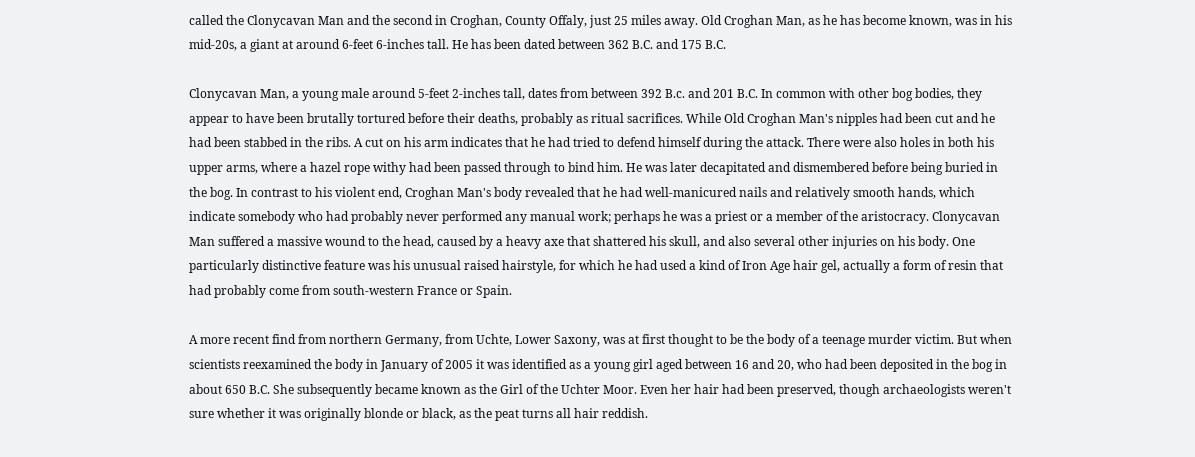called the Clonycavan Man and the second in Croghan, County Offaly, just 25 miles away. Old Croghan Man, as he has become known, was in his mid-20s, a giant at around 6-feet 6-inches tall. He has been dated between 362 B.C. and 175 B.C.

Clonycavan Man, a young male around 5-feet 2-inches tall, dates from between 392 B.c. and 201 B.C. In common with other bog bodies, they appear to have been brutally tortured before their deaths, probably as ritual sacrifices. While Old Croghan Man's nipples had been cut and he had been stabbed in the ribs. A cut on his arm indicates that he had tried to defend himself during the attack. There were also holes in both his upper arms, where a hazel rope withy had been passed through to bind him. He was later decapitated and dismembered before being buried in the bog. In contrast to his violent end, Croghan Man's body revealed that he had well-manicured nails and relatively smooth hands, which indicate somebody who had probably never performed any manual work; perhaps he was a priest or a member of the aristocracy. Clonycavan Man suffered a massive wound to the head, caused by a heavy axe that shattered his skull, and also several other injuries on his body. One particularly distinctive feature was his unusual raised hairstyle, for which he had used a kind of Iron Age hair gel, actually a form of resin that had probably come from south-western France or Spain.

A more recent find from northern Germany, from Uchte, Lower Saxony, was at first thought to be the body of a teenage murder victim. But when scientists reexamined the body in January of 2005 it was identified as a young girl aged between 16 and 20, who had been deposited in the bog in about 650 B.C. She subsequently became known as the Girl of the Uchter Moor. Even her hair had been preserved, though archaeologists weren't sure whether it was originally blonde or black, as the peat turns all hair reddish.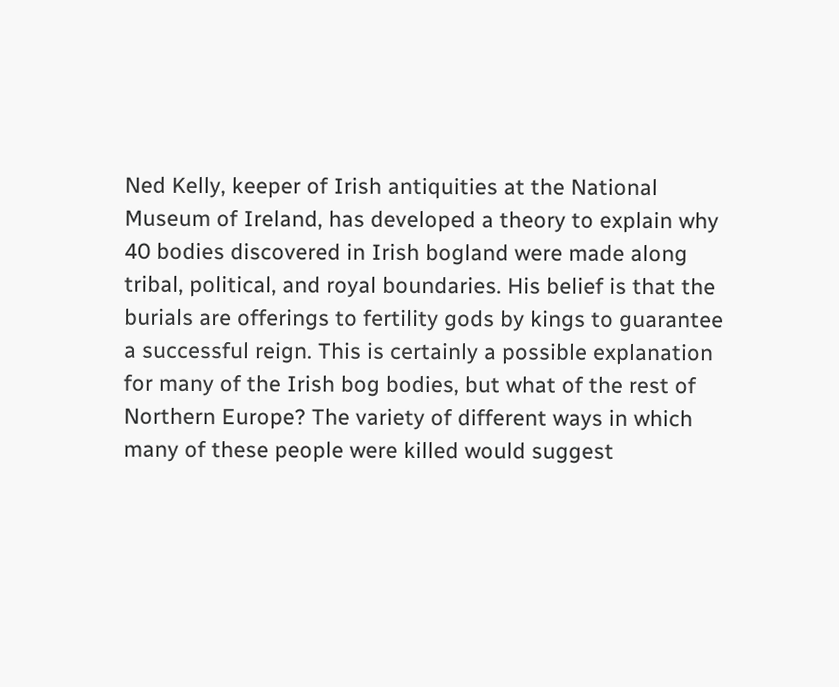Ned Kelly, keeper of Irish antiquities at the National Museum of Ireland, has developed a theory to explain why 40 bodies discovered in Irish bogland were made along tribal, political, and royal boundaries. His belief is that the burials are offerings to fertility gods by kings to guarantee a successful reign. This is certainly a possible explanation for many of the Irish bog bodies, but what of the rest of Northern Europe? The variety of different ways in which many of these people were killed would suggest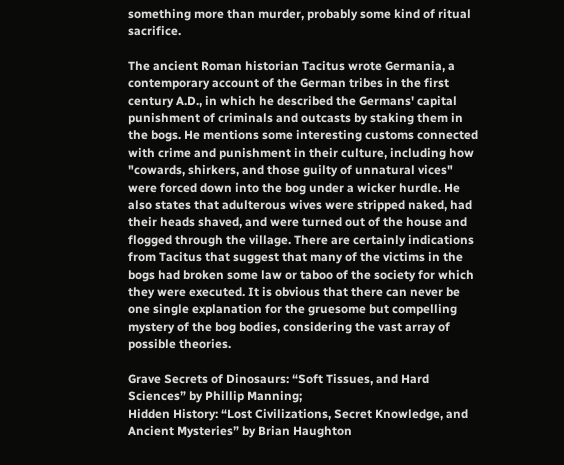something more than murder, probably some kind of ritual sacrifice.

The ancient Roman historian Tacitus wrote Germania, a contemporary account of the German tribes in the first century A.D., in which he described the Germans' capital punishment of criminals and outcasts by staking them in the bogs. He mentions some interesting customs connected with crime and punishment in their culture, including how "cowards, shirkers, and those guilty of unnatural vices" were forced down into the bog under a wicker hurdle. He also states that adulterous wives were stripped naked, had their heads shaved, and were turned out of the house and flogged through the village. There are certainly indications from Tacitus that suggest that many of the victims in the bogs had broken some law or taboo of the society for which they were executed. It is obvious that there can never be one single explanation for the gruesome but compelling mystery of the bog bodies, considering the vast array of possible theories.

Grave Secrets of Dinosaurs: “Soft Tissues, and Hard Sciences” by Phillip Manning;
Hidden History: “Lost Civilizations, Secret Knowledge, and Ancient Mysteries” by Brian Haughton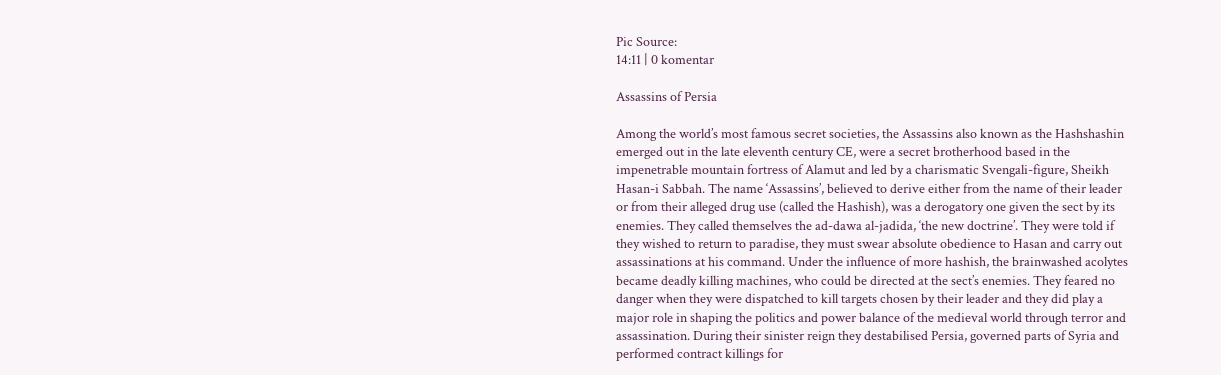Pic Source:
14:11 | 0 komentar

Assassins of Persia

Among the world’s most famous secret societies, the Assassins also known as the Hashshashin emerged out in the late eleventh century CE, were a secret brotherhood based in the impenetrable mountain fortress of Alamut and led by a charismatic Svengali-figure, Sheikh Hasan-i Sabbah. The name ‘Assassins’, believed to derive either from the name of their leader or from their alleged drug use (called the Hashish), was a derogatory one given the sect by its enemies. They called themselves the ad-dawa al-jadida, ‘the new doctrine’. They were told if they wished to return to paradise, they must swear absolute obedience to Hasan and carry out assassinations at his command. Under the influence of more hashish, the brainwashed acolytes became deadly killing machines, who could be directed at the sect’s enemies. They feared no danger when they were dispatched to kill targets chosen by their leader and they did play a major role in shaping the politics and power balance of the medieval world through terror and assassination. During their sinister reign they destabilised Persia, governed parts of Syria and performed contract killings for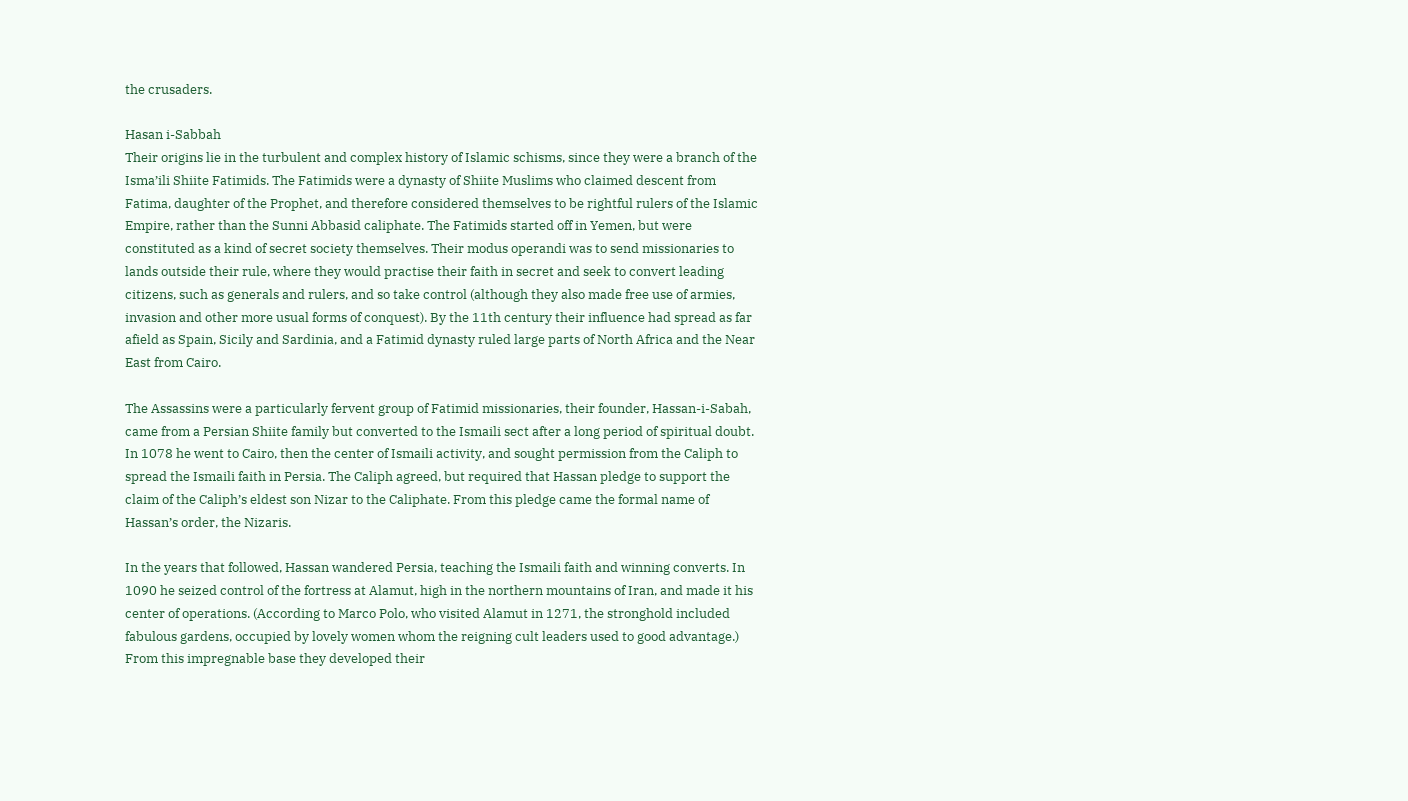the crusaders.

Hasan i-Sabbah
Their origins lie in the turbulent and complex history of Islamic schisms, since they were a branch of the Isma’ili Shiite Fatimids. The Fatimids were a dynasty of Shiite Muslims who claimed descent from Fatima, daughter of the Prophet, and therefore considered themselves to be rightful rulers of the Islamic Empire, rather than the Sunni Abbasid caliphate. The Fatimids started off in Yemen, but were constituted as a kind of secret society themselves. Their modus operandi was to send missionaries to lands outside their rule, where they would practise their faith in secret and seek to convert leading citizens, such as generals and rulers, and so take control (although they also made free use of armies, invasion and other more usual forms of conquest). By the 11th century their influence had spread as far afield as Spain, Sicily and Sardinia, and a Fatimid dynasty ruled large parts of North Africa and the Near East from Cairo.

The Assassins were a particularly fervent group of Fatimid missionaries, their founder, Hassan-i-Sabah, came from a Persian Shiite family but converted to the Ismaili sect after a long period of spiritual doubt. In 1078 he went to Cairo, then the center of Ismaili activity, and sought permission from the Caliph to spread the Ismaili faith in Persia. The Caliph agreed, but required that Hassan pledge to support the claim of the Caliph’s eldest son Nizar to the Caliphate. From this pledge came the formal name of Hassan’s order, the Nizaris.

In the years that followed, Hassan wandered Persia, teaching the Ismaili faith and winning converts. In 1090 he seized control of the fortress at Alamut, high in the northern mountains of Iran, and made it his center of operations. (According to Marco Polo, who visited Alamut in 1271, the stronghold included fabulous gardens, occupied by lovely women whom the reigning cult leaders used to good advantage.) From this impregnable base they developed their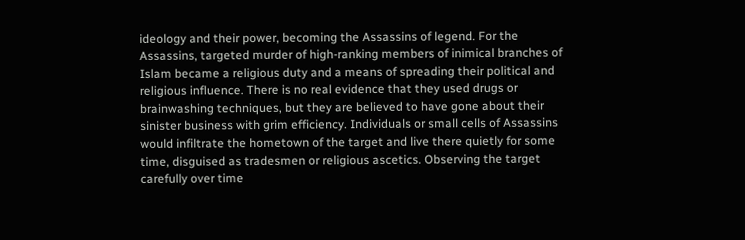ideology and their power, becoming the Assassins of legend. For the Assassins, targeted murder of high-ranking members of inimical branches of Islam became a religious duty and a means of spreading their political and religious influence. There is no real evidence that they used drugs or brainwashing techniques, but they are believed to have gone about their sinister business with grim efficiency. Individuals or small cells of Assassins would infiltrate the hometown of the target and live there quietly for some time, disguised as tradesmen or religious ascetics. Observing the target carefully over time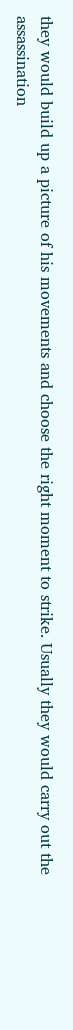they would build up a picture of his movements and choose the right moment to strike. Usually they would carry out the assassination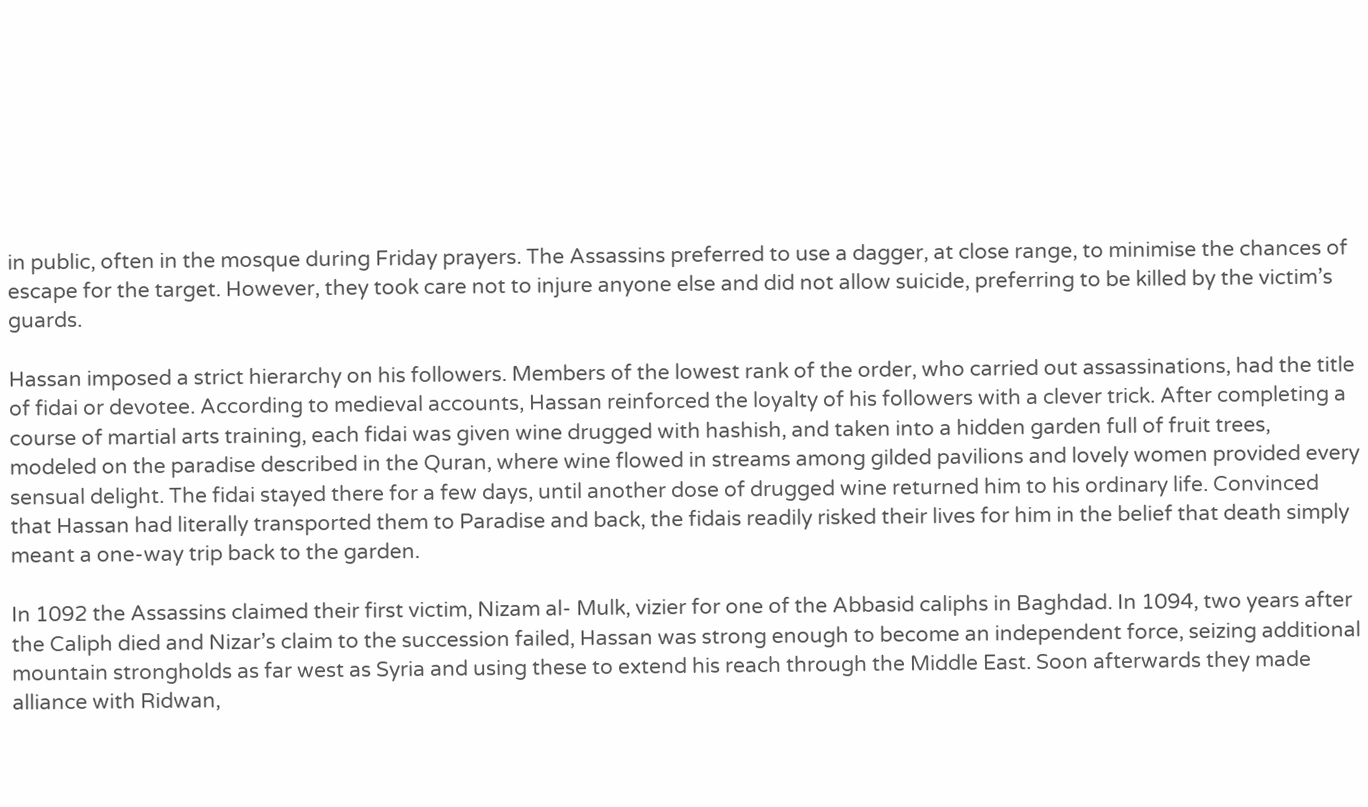in public, often in the mosque during Friday prayers. The Assassins preferred to use a dagger, at close range, to minimise the chances of escape for the target. However, they took care not to injure anyone else and did not allow suicide, preferring to be killed by the victim’s guards.

Hassan imposed a strict hierarchy on his followers. Members of the lowest rank of the order, who carried out assassinations, had the title of fidai or devotee. According to medieval accounts, Hassan reinforced the loyalty of his followers with a clever trick. After completing a course of martial arts training, each fidai was given wine drugged with hashish, and taken into a hidden garden full of fruit trees, modeled on the paradise described in the Quran, where wine flowed in streams among gilded pavilions and lovely women provided every sensual delight. The fidai stayed there for a few days, until another dose of drugged wine returned him to his ordinary life. Convinced that Hassan had literally transported them to Paradise and back, the fidais readily risked their lives for him in the belief that death simply meant a one-way trip back to the garden.

In 1092 the Assassins claimed their first victim, Nizam al- Mulk, vizier for one of the Abbasid caliphs in Baghdad. In 1094, two years after the Caliph died and Nizar’s claim to the succession failed, Hassan was strong enough to become an independent force, seizing additional mountain strongholds as far west as Syria and using these to extend his reach through the Middle East. Soon afterwards they made alliance with Ridwan,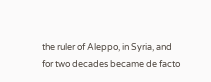the ruler of Aleppo, in Syria, and for two decades became de facto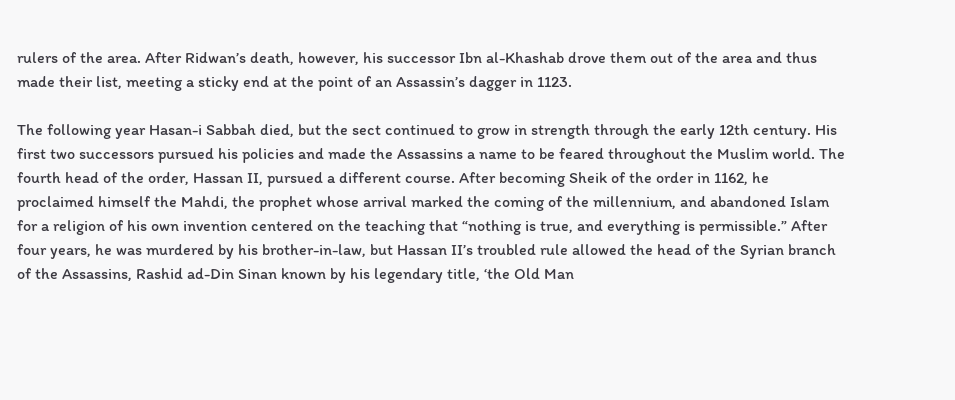rulers of the area. After Ridwan’s death, however, his successor Ibn al-Khashab drove them out of the area and thus made their list, meeting a sticky end at the point of an Assassin’s dagger in 1123.

The following year Hasan-i Sabbah died, but the sect continued to grow in strength through the early 12th century. His first two successors pursued his policies and made the Assassins a name to be feared throughout the Muslim world. The fourth head of the order, Hassan II, pursued a different course. After becoming Sheik of the order in 1162, he proclaimed himself the Mahdi, the prophet whose arrival marked the coming of the millennium, and abandoned Islam for a religion of his own invention centered on the teaching that “nothing is true, and everything is permissible.” After four years, he was murdered by his brother-in-law, but Hassan II’s troubled rule allowed the head of the Syrian branch of the Assassins, Rashid ad-Din Sinan known by his legendary title, ‘the Old Man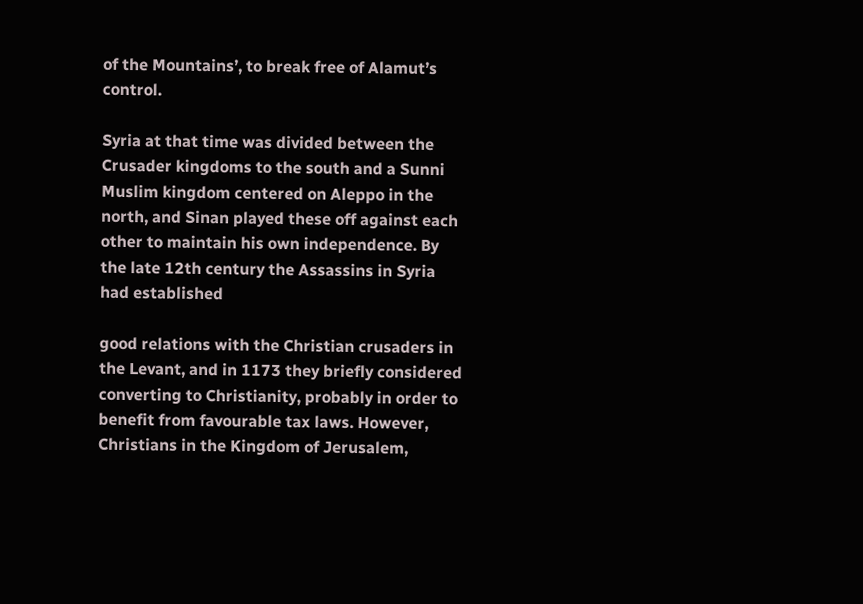of the Mountains’, to break free of Alamut’s control.

Syria at that time was divided between the Crusader kingdoms to the south and a Sunni Muslim kingdom centered on Aleppo in the north, and Sinan played these off against each other to maintain his own independence. By the late 12th century the Assassins in Syria had established

good relations with the Christian crusaders in the Levant, and in 1173 they briefly considered converting to Christianity, probably in order to benefit from favourable tax laws. However, Christians in the Kingdom of Jerusalem,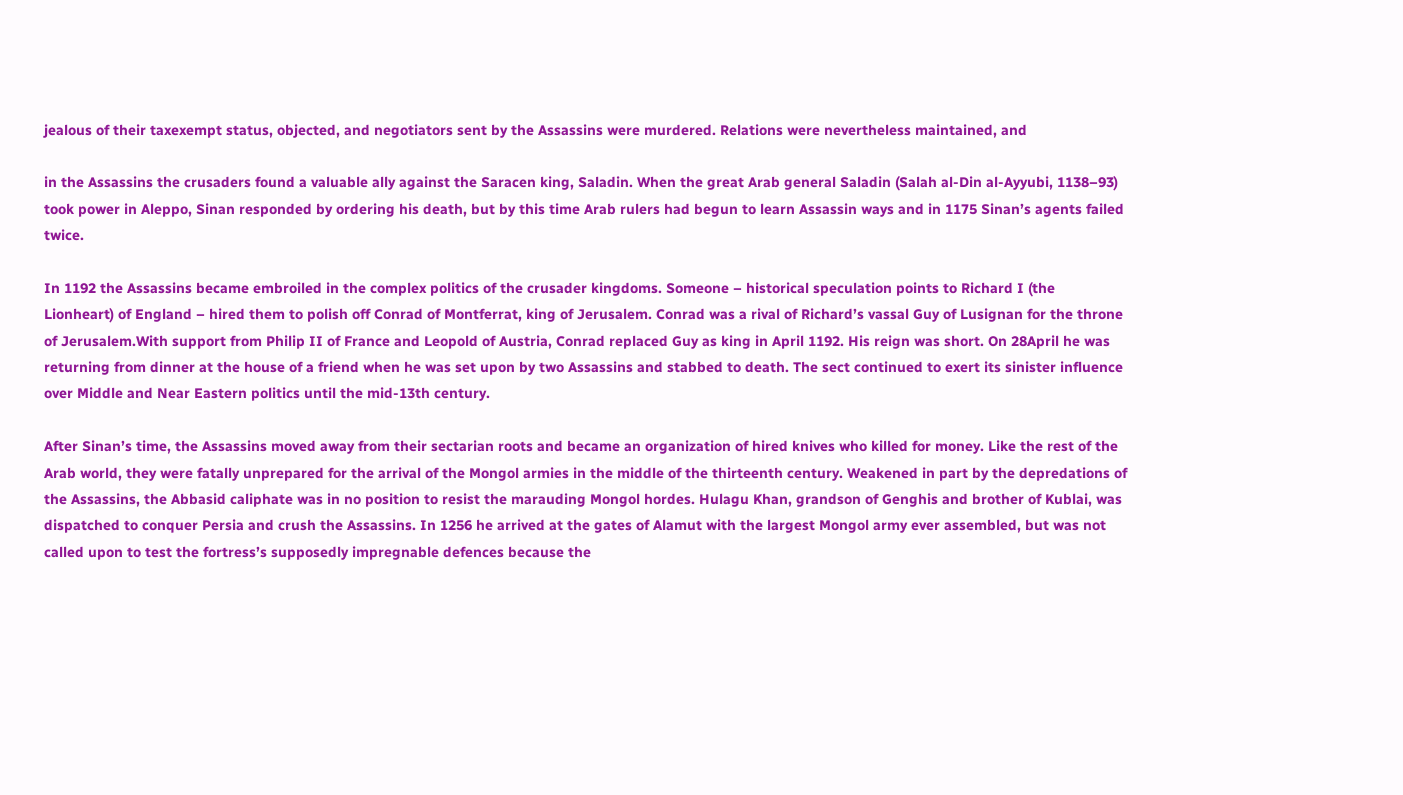jealous of their taxexempt status, objected, and negotiators sent by the Assassins were murdered. Relations were nevertheless maintained, and

in the Assassins the crusaders found a valuable ally against the Saracen king, Saladin. When the great Arab general Saladin (Salah al-Din al-Ayyubi, 1138–93) took power in Aleppo, Sinan responded by ordering his death, but by this time Arab rulers had begun to learn Assassin ways and in 1175 Sinan’s agents failed twice.

In 1192 the Assassins became embroiled in the complex politics of the crusader kingdoms. Someone – historical speculation points to Richard I (the Lionheart) of England – hired them to polish off Conrad of Montferrat, king of Jerusalem. Conrad was a rival of Richard’s vassal Guy of Lusignan for the throne of Jerusalem.With support from Philip II of France and Leopold of Austria, Conrad replaced Guy as king in April 1192. His reign was short. On 28April he was returning from dinner at the house of a friend when he was set upon by two Assassins and stabbed to death. The sect continued to exert its sinister influence over Middle and Near Eastern politics until the mid-13th century.

After Sinan’s time, the Assassins moved away from their sectarian roots and became an organization of hired knives who killed for money. Like the rest of the Arab world, they were fatally unprepared for the arrival of the Mongol armies in the middle of the thirteenth century. Weakened in part by the depredations of the Assassins, the Abbasid caliphate was in no position to resist the marauding Mongol hordes. Hulagu Khan, grandson of Genghis and brother of Kublai, was dispatched to conquer Persia and crush the Assassins. In 1256 he arrived at the gates of Alamut with the largest Mongol army ever assembled, but was not called upon to test the fortress’s supposedly impregnable defences because the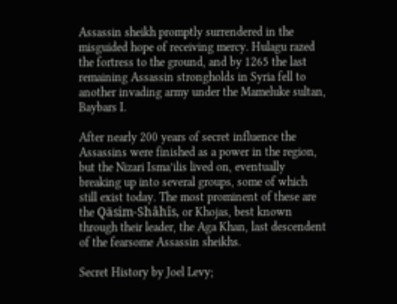Assassin sheikh promptly surrendered in the misguided hope of receiving mercy. Hulagu razed the fortress to the ground, and by 1265 the last remaining Assassin strongholds in Syria fell to another invading army under the Mameluke sultan, Baybars I.

After nearly 200 years of secret influence the Assassins were finished as a power in the region, but the Nizari Isma’ilis lived on, eventually breaking up into several groups, some of which still exist today. The most prominent of these are the Qäsim-Shâhîs, or Khojas, best known through their leader, the Aga Khan, last descendent of the fearsome Assassin sheikhs.

Secret History by Joel Levy;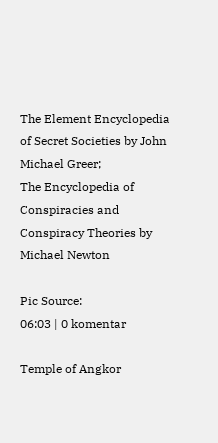The Element Encyclopedia of Secret Societies by John Michael Greer;
The Encyclopedia of Conspiracies and Conspiracy Theories by Michael Newton

Pic Source:
06:03 | 0 komentar

Temple of Angkor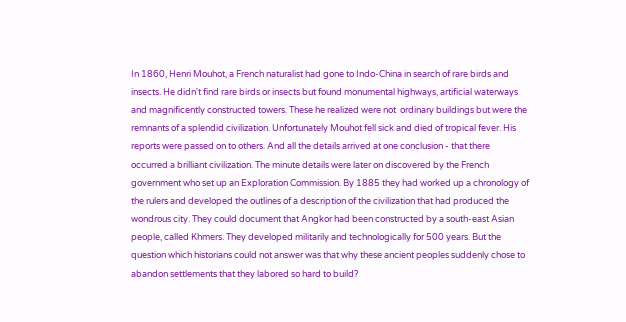In 1860, Henri Mouhot, a French naturalist had gone to Indo-China in search of rare birds and insects. He didn't find rare birds or insects but found monumental highways, artificial waterways  and magnificently constructed towers. These he realized were not  ordinary buildings but were the remnants of a splendid civilization. Unfortunately Mouhot fell sick and died of tropical fever. His reports were passed on to others. And all the details arrived at one conclusion - that there  occurred a brilliant civilization. The minute details were later on discovered by the French government who set up an Exploration Commission. By 1885 they had worked up a chronology of the rulers and developed the outlines of a description of the civilization that had produced the wondrous city. They could document that Angkor had been constructed by a south-east Asian people, called Khmers. They developed militarily and technologically for 500 years. But the question which historians could not answer was that why these ancient peoples suddenly chose to abandon settlements that they labored so hard to build?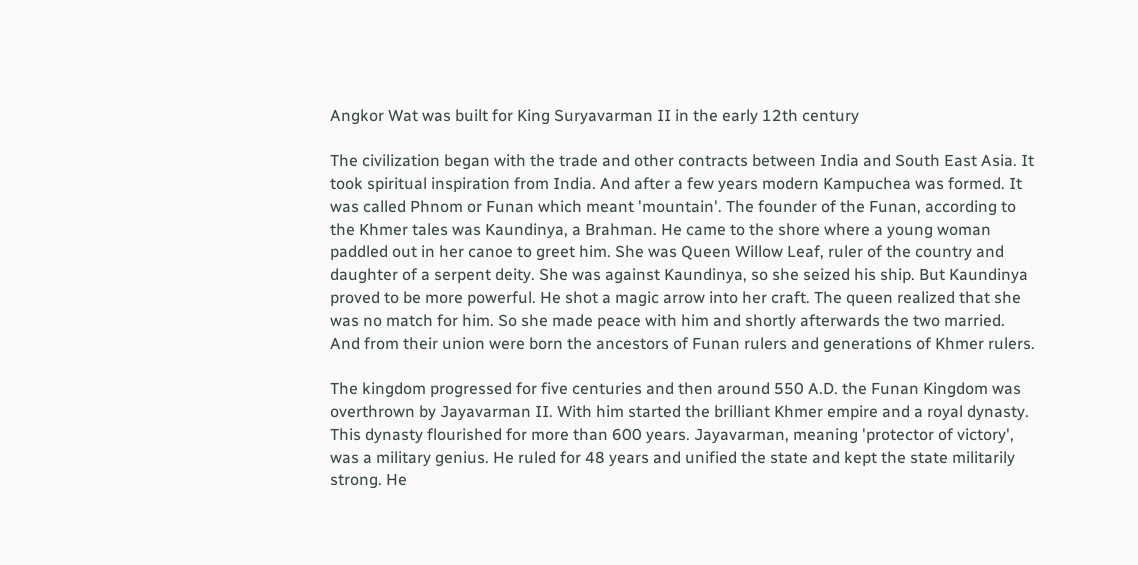Angkor Wat was built for King Suryavarman II in the early 12th century

The civilization began with the trade and other contracts between India and South East Asia. It took spiritual inspiration from India. And after a few years modern Kampuchea was formed. It was called Phnom or Funan which meant 'mountain'. The founder of the Funan, according to the Khmer tales was Kaundinya, a Brahman. He came to the shore where a young woman paddled out in her canoe to greet him. She was Queen Willow Leaf, ruler of the country and daughter of a serpent deity. She was against Kaundinya, so she seized his ship. But Kaundinya proved to be more powerful. He shot a magic arrow into her craft. The queen realized that she was no match for him. So she made peace with him and shortly afterwards the two married. And from their union were born the ancestors of Funan rulers and generations of Khmer rulers.

The kingdom progressed for five centuries and then around 550 A.D. the Funan Kingdom was overthrown by Jayavarman II. With him started the brilliant Khmer empire and a royal dynasty. This dynasty flourished for more than 600 years. Jayavarman, meaning 'protector of victory', was a military genius. He ruled for 48 years and unified the state and kept the state militarily strong. He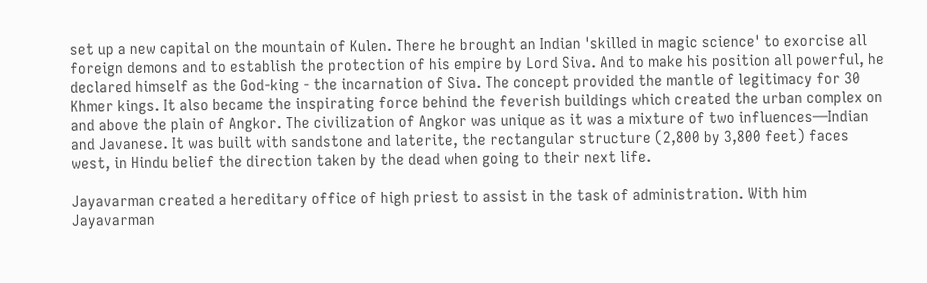set up a new capital on the mountain of Kulen. There he brought an Indian 'skilled in magic science' to exorcise all foreign demons and to establish the protection of his empire by Lord Siva. And to make his position all powerful, he declared himself as the God-king - the incarnation of Siva. The concept provided the mantle of legitimacy for 30 Khmer kings. It also became the inspirating force behind the feverish buildings which created the urban complex on and above the plain of Angkor. The civilization of Angkor was unique as it was a mixture of two influences—Indian and Javanese. It was built with sandstone and laterite, the rectangular structure (2,800 by 3,800 feet) faces west, in Hindu belief the direction taken by the dead when going to their next life.

Jayavarman created a hereditary office of high priest to assist in the task of administration. With him Jayavarman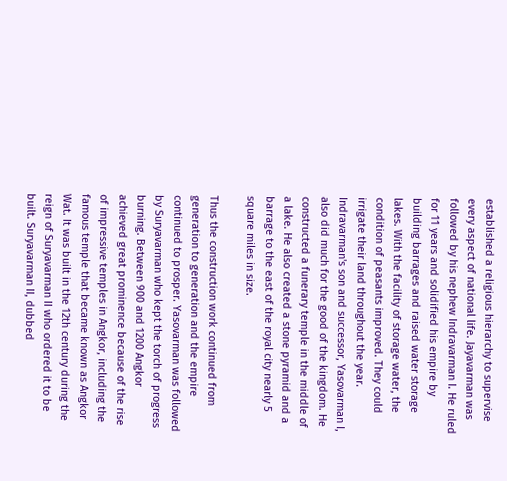established a religious hierarchy to supervise every aspect of national life. Jayavarman was followed by his nephew Indravarman I. He ruled for 11 years and solidified his empire by building barrages and raised water storage lakes. With the facility of storage water, the condition of peasants improved. They could irrigate their land throughout the year. Indravarman's son and successor, Yasovarman I, also did much for the good of the kingdom. He constructed a funerary temple in the middle of a lake. He also created a stone pyramid and a barrage to the east of the royal city nearly 5 square miles in size.

Thus the construction work continued from generation to generation and the empire continued to prosper. Yasovarman was followed by Suryavarman who kept the torch of progress burning. Between 900 and 1200 Angkor achieved great prominence because of the rise of impressive temples in Angkor, including the famous temple that became known as Angkor Wat. It was built in the 12th century during the reign of Suryavarman II who ordered it to be built. Suryavarman II, dubbed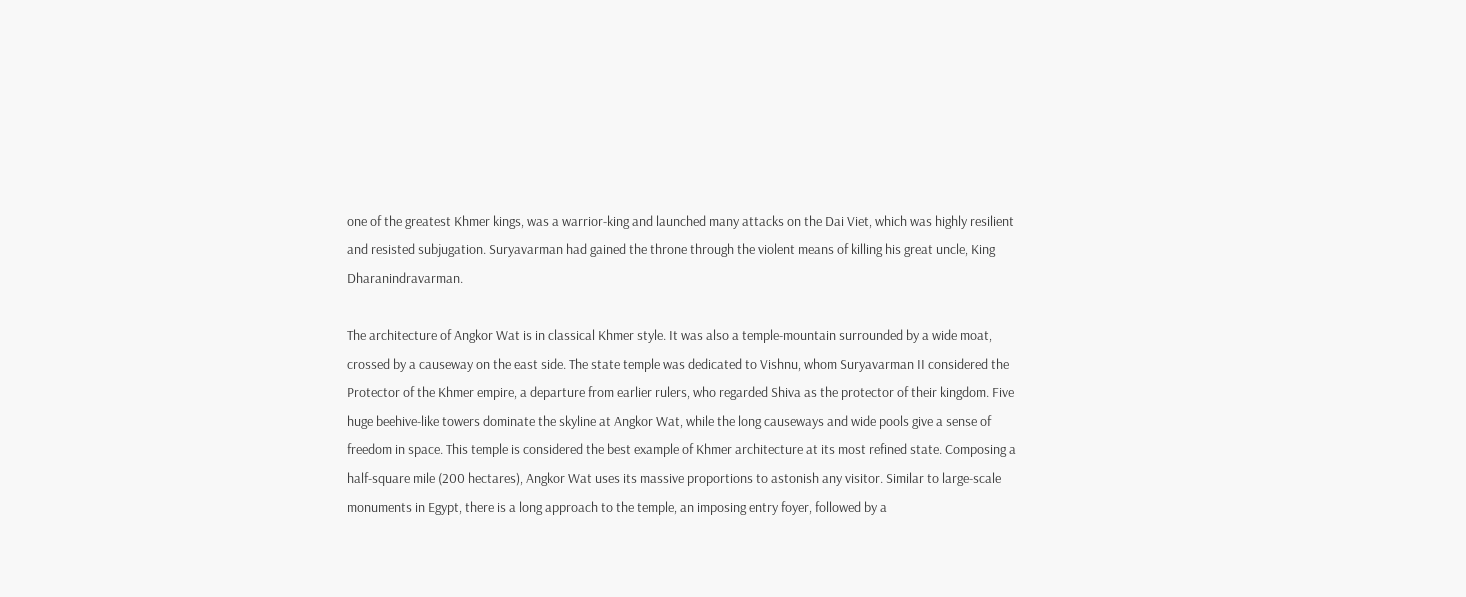one of the greatest Khmer kings, was a warrior-king and launched many attacks on the Dai Viet, which was highly resilient and resisted subjugation. Suryavarman had gained the throne through the violent means of killing his great uncle, King Dharanindravarman.

The architecture of Angkor Wat is in classical Khmer style. It was also a temple-mountain surrounded by a wide moat, crossed by a causeway on the east side. The state temple was dedicated to Vishnu, whom Suryavarman II considered the Protector of the Khmer empire, a departure from earlier rulers, who regarded Shiva as the protector of their kingdom. Five huge beehive-like towers dominate the skyline at Angkor Wat, while the long causeways and wide pools give a sense of freedom in space. This temple is considered the best example of Khmer architecture at its most refined state. Composing a half-square mile (200 hectares), Angkor Wat uses its massive proportions to astonish any visitor. Similar to large-scale monuments in Egypt, there is a long approach to the temple, an imposing entry foyer, followed by a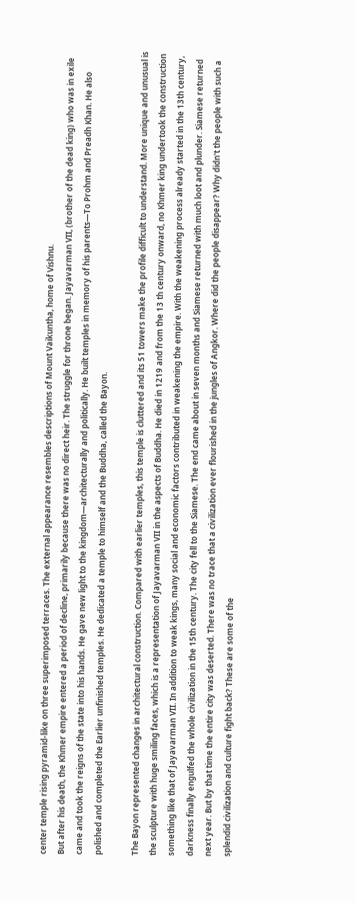center temple rising pyramid-like on three superimposed terraces. The external appearance resembles descriptions of Mount Vaikuntha, home of Vishnu.
But after his death, the Khmer empire entered a period of decline, primarily because there was no direct heir. The struggle for throne began. Jayavarman VII, (brother of the dead king) who was in exile came and took the reigns of the state into his hands. He gave new light to the kingdom—architecturally and politically. He built temples in memory of his parents—To Prohm and Preadh Khan. He also polished and completed the Earlier unfinished temples. He dedicated a temple to himself and the Buddha, called the Bayon.

The Bayon represented changes in architectural construction. Compared with earlier temples, this temple is cluttered and its 51 towers make the profile difficult to understand. More unique and unusual is the sculpture with huge smiling faces, which is a representation of Jayavarman VII in the aspects of Buddha. He died in 1219 and from the 13 th century onward, no Khmer king undertook the construction something like that of Jayavarman VII. In addition to weak kings, many social and economic factors contributed in weakening the empire. With the weakening process already started in the 13th century, darkness finally engulfed the whole civilization in the 15th century. The city fell to the Siamese. The end came about in seven months and Siamese returned with much loot and plunder. Siamese returned next year. But by that time the entire city was deserted. There was no trace that a civilization ever flourished in the jungles of Angkor. Where did the people disappear? Why didn't the people with such a splendid civilization and culture fight back? These are some of the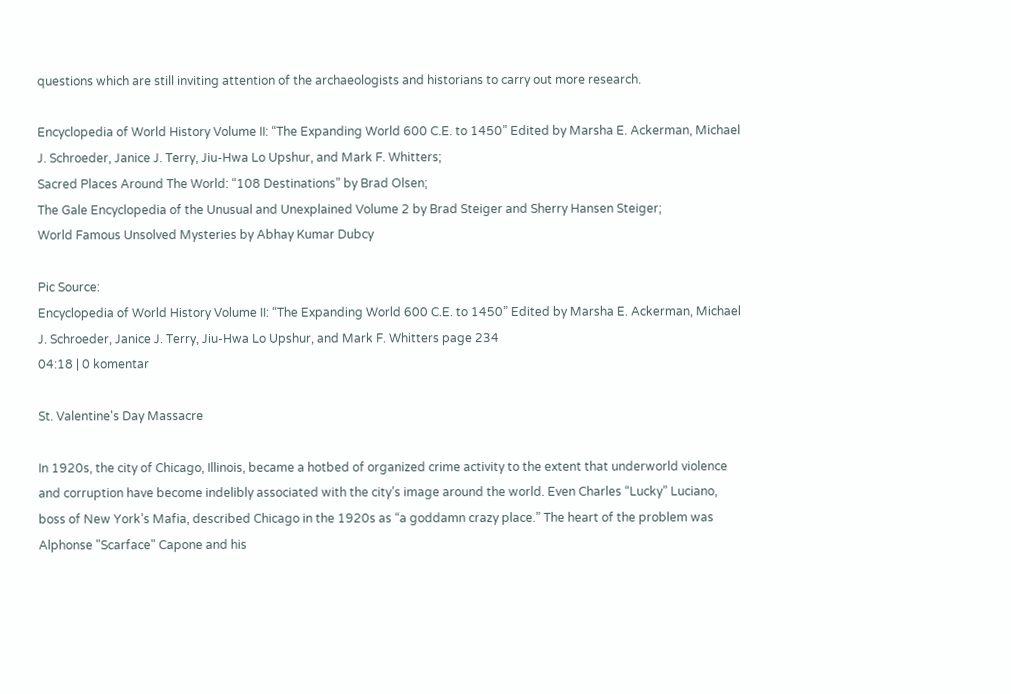questions which are still inviting attention of the archaeologists and historians to carry out more research.

Encyclopedia of World History Volume II: “The Expanding World 600 C.E. to 1450” Edited by Marsha E. Ackerman, Michael J. Schroeder, Janice J. Terry, Jiu-Hwa Lo Upshur, and Mark F. Whitters;
Sacred Places Around The World: “108 Destinations” by Brad Olsen;
The Gale Encyclopedia of the Unusual and Unexplained Volume 2 by Brad Steiger and Sherry Hansen Steiger;
World Famous Unsolved Mysteries by Abhay Kumar Dubcy

Pic Source:
Encyclopedia of World History Volume II: “The Expanding World 600 C.E. to 1450” Edited by Marsha E. Ackerman, Michael J. Schroeder, Janice J. Terry, Jiu-Hwa Lo Upshur, and Mark F. Whitters page 234
04:18 | 0 komentar

St. Valentine's Day Massacre

In 1920s, the city of Chicago, Illinois, became a hotbed of organized crime activity to the extent that underworld violence and corruption have become indelibly associated with the city’s image around the world. Even Charles “Lucky” Luciano, boss of New York’s Mafia, described Chicago in the 1920s as “a goddamn crazy place.” The heart of the problem was Alphonse "Scarface" Capone and his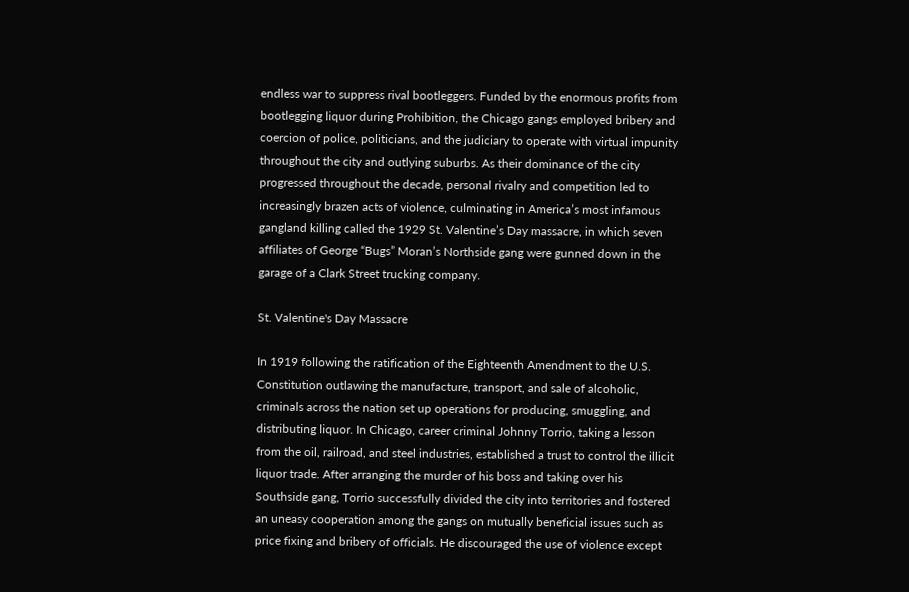endless war to suppress rival bootleggers. Funded by the enormous profits from bootlegging liquor during Prohibition, the Chicago gangs employed bribery and coercion of police, politicians, and the judiciary to operate with virtual impunity throughout the city and outlying suburbs. As their dominance of the city progressed throughout the decade, personal rivalry and competition led to increasingly brazen acts of violence, culminating in America’s most infamous gangland killing called the 1929 St. Valentine’s Day massacre, in which seven affiliates of George “Bugs” Moran’s Northside gang were gunned down in the garage of a Clark Street trucking company.

St. Valentine's Day Massacre

In 1919 following the ratification of the Eighteenth Amendment to the U.S. Constitution outlawing the manufacture, transport, and sale of alcoholic, criminals across the nation set up operations for producing, smuggling, and distributing liquor. In Chicago, career criminal Johnny Torrio, taking a lesson from the oil, railroad, and steel industries, established a trust to control the illicit liquor trade. After arranging the murder of his boss and taking over his Southside gang, Torrio successfully divided the city into territories and fostered an uneasy cooperation among the gangs on mutually beneficial issues such as price fixing and bribery of officials. He discouraged the use of violence except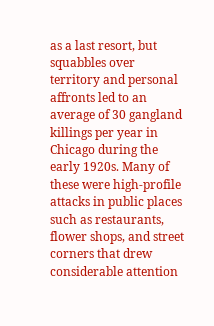as a last resort, but squabbles over territory and personal affronts led to an average of 30 gangland killings per year in Chicago during the early 1920s. Many of these were high-profile attacks in public places such as restaurants, flower shops, and street corners that drew considerable attention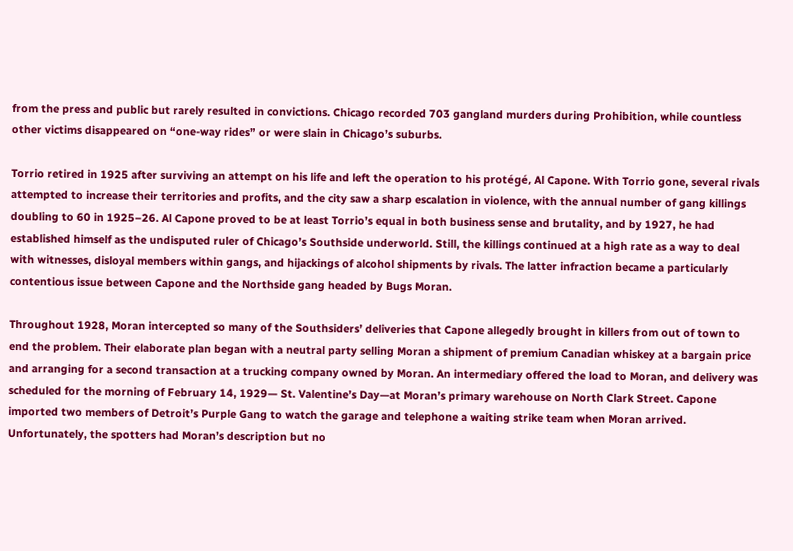from the press and public but rarely resulted in convictions. Chicago recorded 703 gangland murders during Prohibition, while countless other victims disappeared on “one-way rides” or were slain in Chicago’s suburbs.

Torrio retired in 1925 after surviving an attempt on his life and left the operation to his protégé, Al Capone. With Torrio gone, several rivals attempted to increase their territories and profits, and the city saw a sharp escalation in violence, with the annual number of gang killings doubling to 60 in 1925–26. Al Capone proved to be at least Torrio’s equal in both business sense and brutality, and by 1927, he had established himself as the undisputed ruler of Chicago’s Southside underworld. Still, the killings continued at a high rate as a way to deal with witnesses, disloyal members within gangs, and hijackings of alcohol shipments by rivals. The latter infraction became a particularly contentious issue between Capone and the Northside gang headed by Bugs Moran.

Throughout 1928, Moran intercepted so many of the Southsiders’ deliveries that Capone allegedly brought in killers from out of town to end the problem. Their elaborate plan began with a neutral party selling Moran a shipment of premium Canadian whiskey at a bargain price and arranging for a second transaction at a trucking company owned by Moran. An intermediary offered the load to Moran, and delivery was scheduled for the morning of February 14, 1929— St. Valentine’s Day—at Moran’s primary warehouse on North Clark Street. Capone imported two members of Detroit’s Purple Gang to watch the garage and telephone a waiting strike team when Moran arrived. Unfortunately, the spotters had Moran’s description but no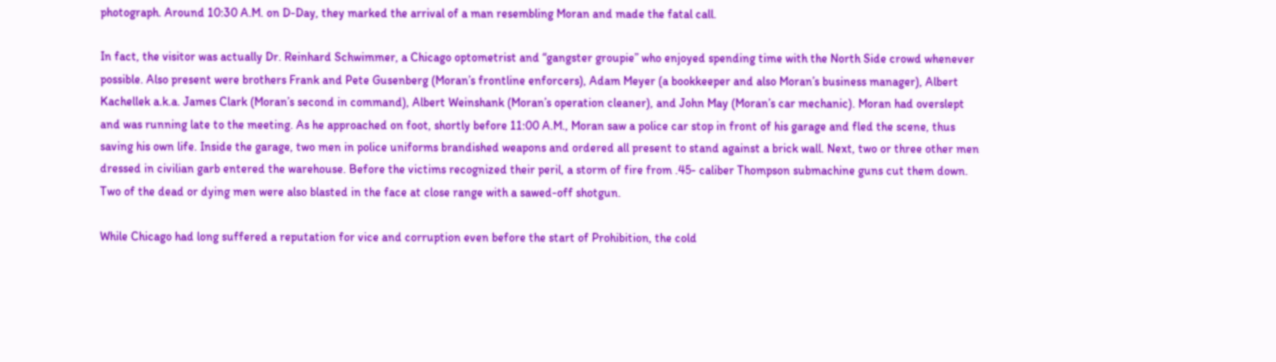photograph. Around 10:30 A.M. on D-Day, they marked the arrival of a man resembling Moran and made the fatal call.

In fact, the visitor was actually Dr. Reinhard Schwimmer, a Chicago optometrist and “gangster groupie” who enjoyed spending time with the North Side crowd whenever possible. Also present were brothers Frank and Pete Gusenberg (Moran’s frontline enforcers), Adam Meyer (a bookkeeper and also Moran’s business manager), Albert Kachellek a.k.a. James Clark (Moran’s second in command), Albert Weinshank (Moran’s operation cleaner), and John May (Moran’s car mechanic). Moran had overslept and was running late to the meeting. As he approached on foot, shortly before 11:00 A.M., Moran saw a police car stop in front of his garage and fled the scene, thus saving his own life. Inside the garage, two men in police uniforms brandished weapons and ordered all present to stand against a brick wall. Next, two or three other men dressed in civilian garb entered the warehouse. Before the victims recognized their peril, a storm of fire from .45- caliber Thompson submachine guns cut them down. Two of the dead or dying men were also blasted in the face at close range with a sawed-off shotgun.

While Chicago had long suffered a reputation for vice and corruption even before the start of Prohibition, the cold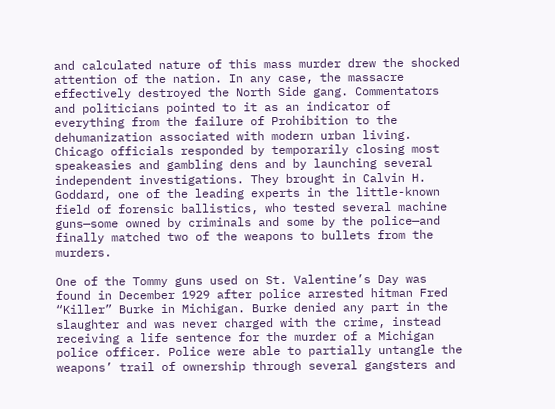and calculated nature of this mass murder drew the shocked attention of the nation. In any case, the massacre effectively destroyed the North Side gang. Commentators and politicians pointed to it as an indicator of everything from the failure of Prohibition to the dehumanization associated with modern urban living. Chicago officials responded by temporarily closing most speakeasies and gambling dens and by launching several independent investigations. They brought in Calvin H. Goddard, one of the leading experts in the little-known field of forensic ballistics, who tested several machine guns—some owned by criminals and some by the police—and finally matched two of the weapons to bullets from the murders.

One of the Tommy guns used on St. Valentine’s Day was found in December 1929 after police arrested hitman Fred “Killer” Burke in Michigan. Burke denied any part in the slaughter and was never charged with the crime, instead receiving a life sentence for the murder of a Michigan police officer. Police were able to partially untangle the weapons’ trail of ownership through several gangsters and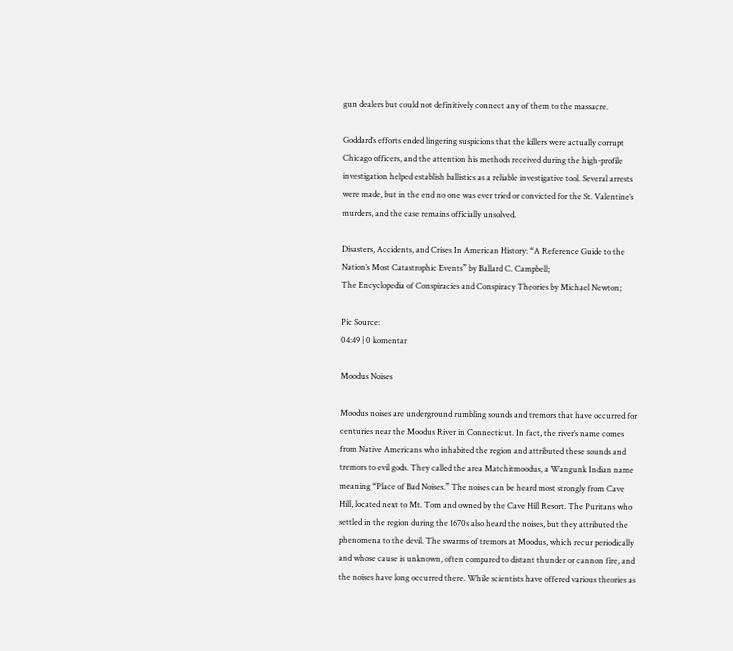gun dealers but could not definitively connect any of them to the massacre.

Goddard’s efforts ended lingering suspicions that the killers were actually corrupt Chicago officers, and the attention his methods received during the high-profile investigation helped establish ballistics as a reliable investigative tool. Several arrests were made, but in the end no one was ever tried or convicted for the St. Valentine’s murders, and the case remains officially unsolved.

Disasters, Accidents, and Crises In American History: “A Reference Guide to the Nation’s Most Catastrophic Events” by Ballard C. Campbell;
The Encyclopedia of Conspiracies and Conspiracy Theories by Michael Newton;

Pic Source:
04:49 | 0 komentar

Moodus Noises

Moodus noises are underground rumbling sounds and tremors that have occurred for centuries near the Moodus River in Connecticut. In fact, the river’s name comes from Native Americans who inhabited the region and attributed these sounds and tremors to evil gods. They called the area Matchitmoodus, a Wangunk Indian name meaning “Place of Bad Noises.” The noises can be heard most strongly from Cave Hill, located next to Mt. Tom and owned by the Cave Hill Resort. The Puritans who settled in the region during the 1670s also heard the noises, but they attributed the phenomena to the devil. The swarms of tremors at Moodus, which recur periodically and whose cause is unknown, often compared to distant thunder or cannon fire, and the noises have long occurred there. While scientists have offered various theories as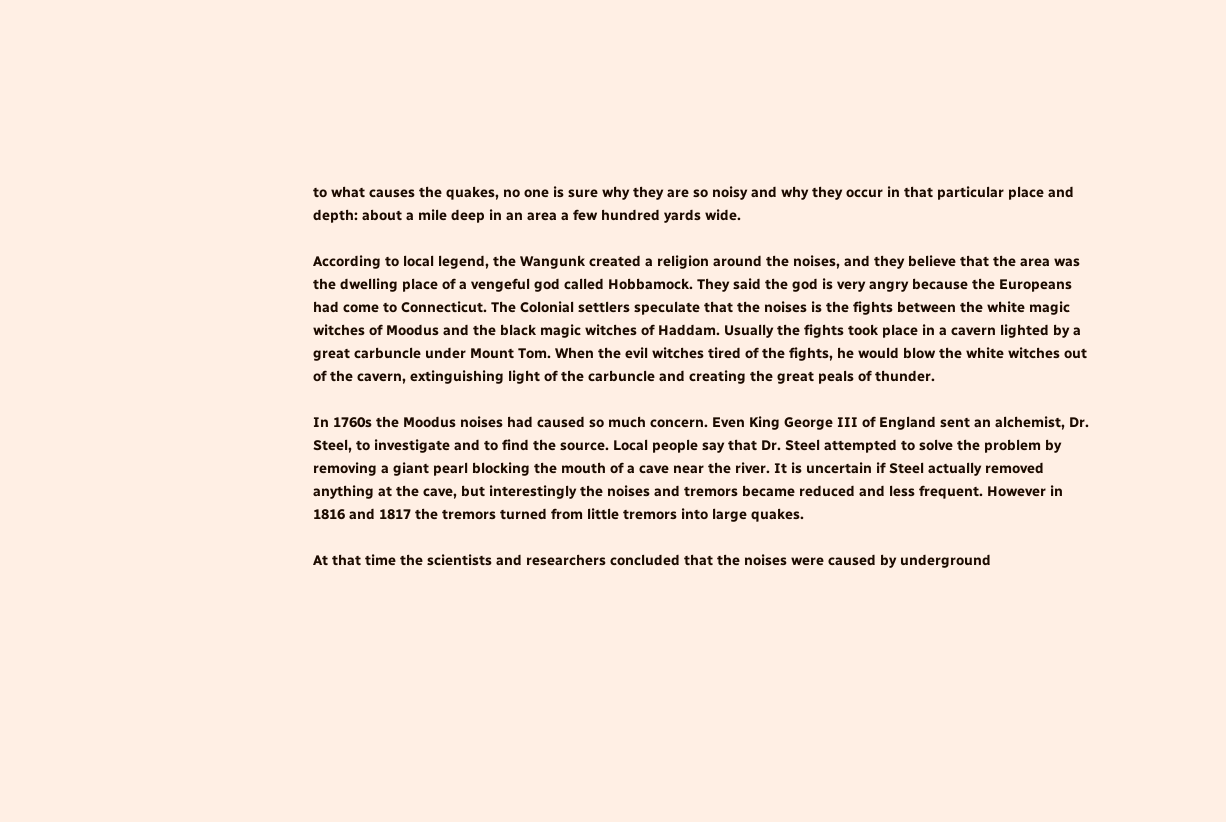to what causes the quakes, no one is sure why they are so noisy and why they occur in that particular place and depth: about a mile deep in an area a few hundred yards wide.

According to local legend, the Wangunk created a religion around the noises, and they believe that the area was the dwelling place of a vengeful god called Hobbamock. They said the god is very angry because the Europeans had come to Connecticut. The Colonial settlers speculate that the noises is the fights between the white magic witches of Moodus and the black magic witches of Haddam. Usually the fights took place in a cavern lighted by a great carbuncle under Mount Tom. When the evil witches tired of the fights, he would blow the white witches out of the cavern, extinguishing light of the carbuncle and creating the great peals of thunder.

In 1760s the Moodus noises had caused so much concern. Even King George III of England sent an alchemist, Dr. Steel, to investigate and to find the source. Local people say that Dr. Steel attempted to solve the problem by removing a giant pearl blocking the mouth of a cave near the river. It is uncertain if Steel actually removed anything at the cave, but interestingly the noises and tremors became reduced and less frequent. However in 1816 and 1817 the tremors turned from little tremors into large quakes.

At that time the scientists and researchers concluded that the noises were caused by underground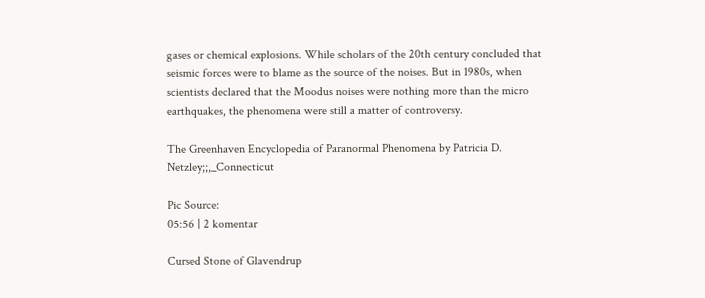gases or chemical explosions. While scholars of the 20th century concluded that seismic forces were to blame as the source of the noises. But in 1980s, when scientists declared that the Moodus noises were nothing more than the micro earthquakes, the phenomena were still a matter of controversy.

The Greenhaven Encyclopedia of Paranormal Phenomena by Patricia D. Netzley;;,_Connecticut

Pic Source:
05:56 | 2 komentar

Cursed Stone of Glavendrup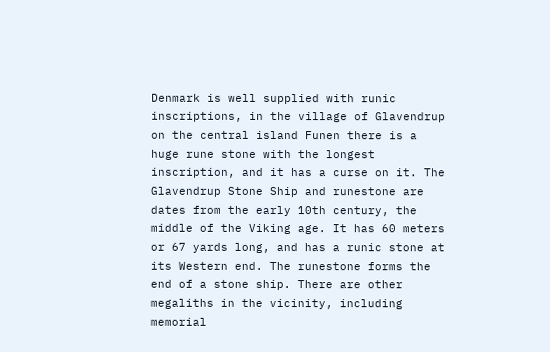Denmark is well supplied with runic inscriptions, in the village of Glavendrup on the central island Funen there is a huge rune stone with the longest inscription, and it has a curse on it. The Glavendrup Stone Ship and runestone are dates from the early 10th century, the middle of the Viking age. It has 60 meters or 67 yards long, and has a runic stone at its Western end. The runestone forms the end of a stone ship. There are other megaliths in the vicinity, including memorial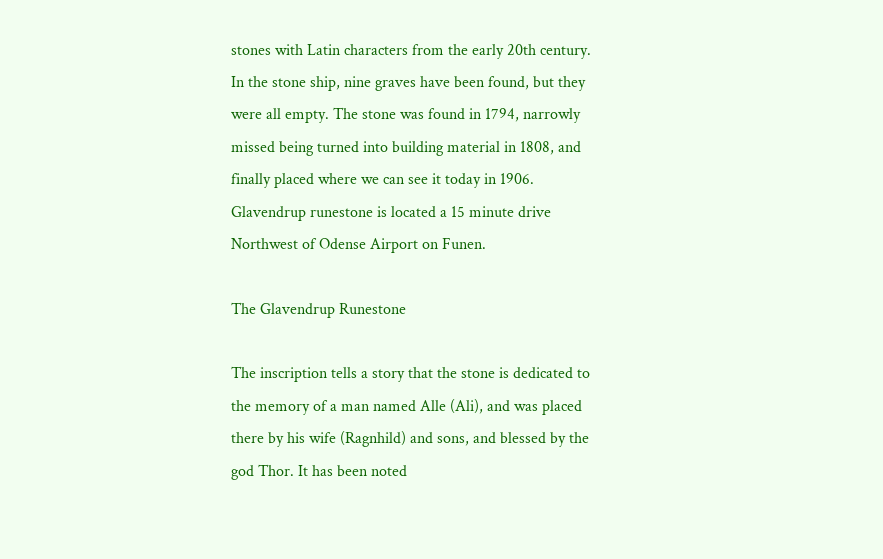stones with Latin characters from the early 20th century. In the stone ship, nine graves have been found, but they were all empty. The stone was found in 1794, narrowly missed being turned into building material in 1808, and finally placed where we can see it today in 1906. Glavendrup runestone is located a 15 minute drive Northwest of Odense Airport on Funen.

The Glavendrup Runestone

The inscription tells a story that the stone is dedicated to the memory of a man named Alle (Ali), and was placed there by his wife (Ragnhild) and sons, and blessed by the god Thor. It has been noted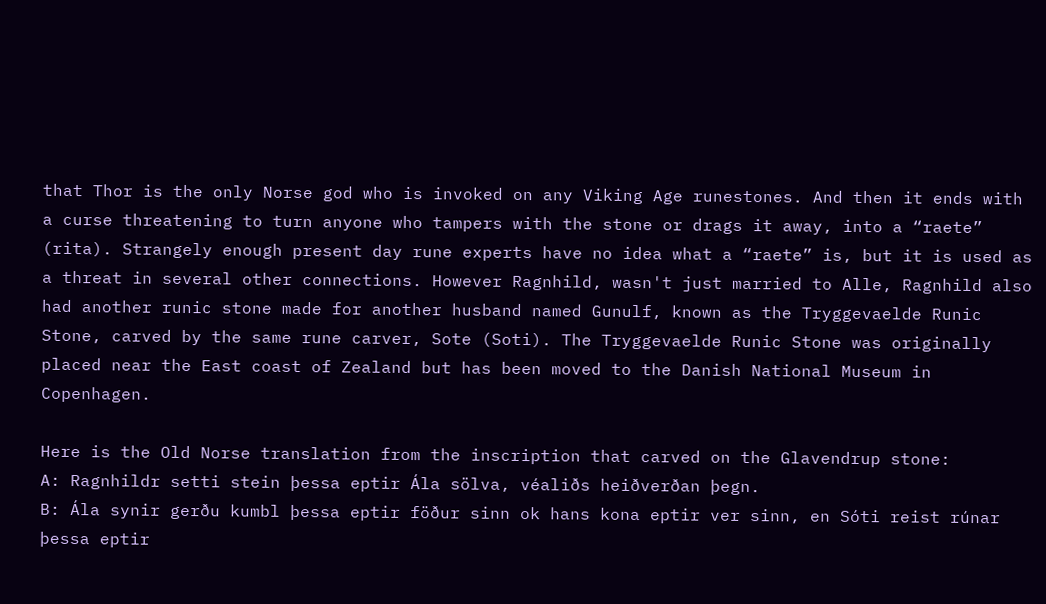that Thor is the only Norse god who is invoked on any Viking Age runestones. And then it ends with a curse threatening to turn anyone who tampers with the stone or drags it away, into a “raete” (rita). Strangely enough present day rune experts have no idea what a “raete” is, but it is used as a threat in several other connections. However Ragnhild, wasn't just married to Alle, Ragnhild also had another runic stone made for another husband named Gunulf, known as the Tryggevaelde Runic Stone, carved by the same rune carver, Sote (Soti). The Tryggevaelde Runic Stone was originally placed near the East coast of Zealand but has been moved to the Danish National Museum in Copenhagen.

Here is the Old Norse translation from the inscription that carved on the Glavendrup stone:
A: Ragnhildr setti stein þessa eptir Ála sölva, véaliðs heiðverðan þegn.
B: Ála synir gerðu kumbl þessa eptir föður sinn ok hans kona eptir ver sinn, en Sóti reist rúnar þessa eptir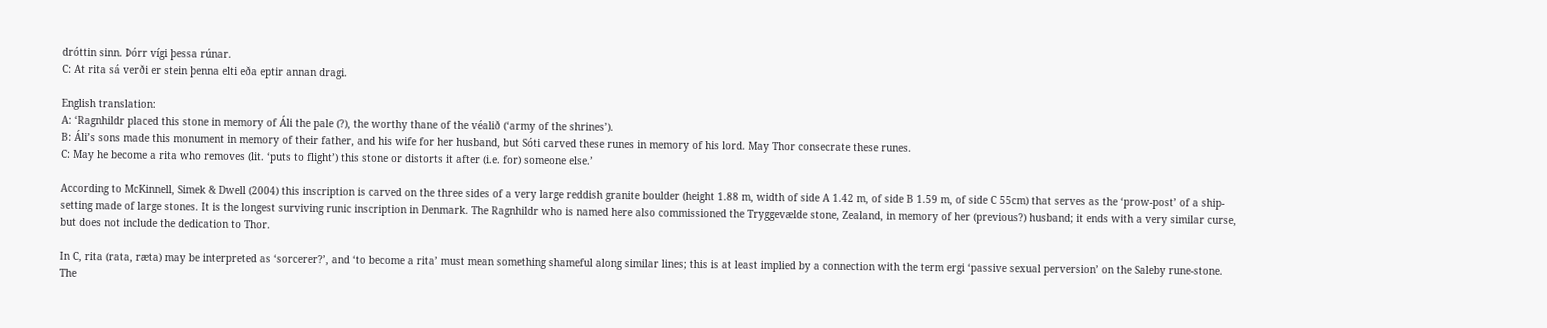dróttin sinn. Þórr vígi þessa rúnar.
C: At rita sá verði er stein þenna elti eða eptir annan dragi.

English translation:
A: ‘Ragnhildr placed this stone in memory of Áli the pale (?), the worthy thane of the véalið (‘army of the shrines’).
B: Áli’s sons made this monument in memory of their father, and his wife for her husband, but Sóti carved these runes in memory of his lord. May Thor consecrate these runes.
C: May he become a rita who removes (lit. ‘puts to flight’) this stone or distorts it after (i.e. for) someone else.’

According to McKinnell, Simek & Dwell (2004) this inscription is carved on the three sides of a very large reddish granite boulder (height 1.88 m, width of side A 1.42 m, of side B 1.59 m, of side C 55cm) that serves as the ‘prow-post’ of a ship-setting made of large stones. It is the longest surviving runic inscription in Denmark. The Ragnhildr who is named here also commissioned the Tryggevælde stone, Zealand, in memory of her (previous?) husband; it ends with a very similar curse, but does not include the dedication to Thor.

In C, rita (rata, ræta) may be interpreted as ‘sorcerer?’, and ‘to become a rita’ must mean something shameful along similar lines; this is at least implied by a connection with the term ergi ‘passive sexual perversion’ on the Saleby rune-stone. The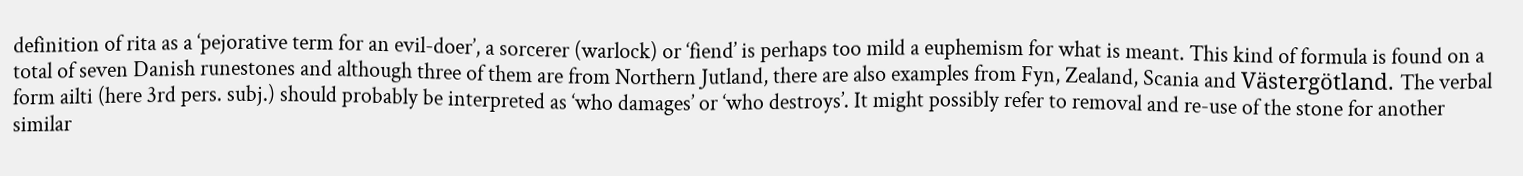definition of rita as a ‘pejorative term for an evil-doer’, a sorcerer (warlock) or ‘fiend’ is perhaps too mild a euphemism for what is meant. This kind of formula is found on a total of seven Danish runestones and although three of them are from Northern Jutland, there are also examples from Fyn, Zealand, Scania and Västergötland. The verbal form ailti (here 3rd pers. subj.) should probably be interpreted as ‘who damages’ or ‘who destroys’. It might possibly refer to removal and re-use of the stone for another similar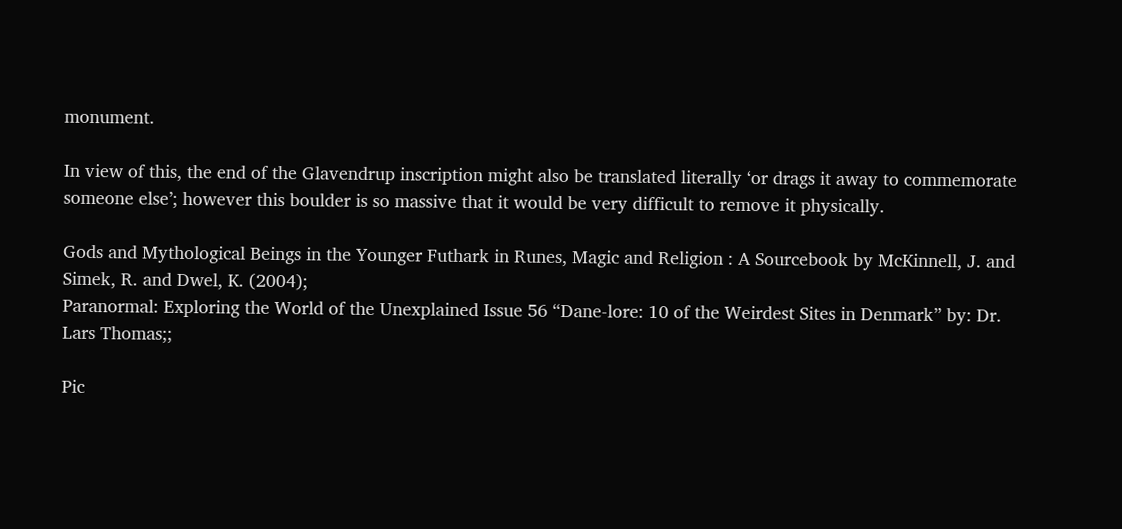monument.

In view of this, the end of the Glavendrup inscription might also be translated literally ‘or drags it away to commemorate someone else’; however this boulder is so massive that it would be very difficult to remove it physically.

Gods and Mythological Beings in the Younger Futhark in Runes, Magic and Religion : A Sourcebook by McKinnell, J. and Simek, R. and Dwel, K. (2004);
Paranormal: Exploring the World of the Unexplained Issue 56 “Dane-lore: 10 of the Weirdest Sites in Denmark” by: Dr. Lars Thomas;;

Pic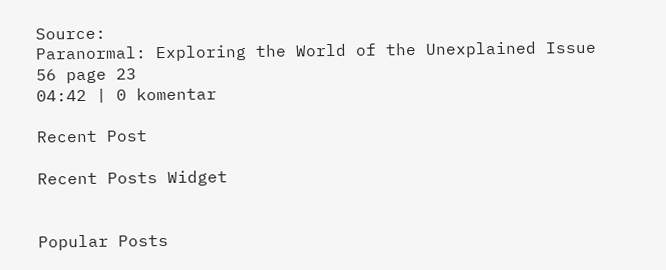Source:
Paranormal: Exploring the World of the Unexplained Issue 56 page 23
04:42 | 0 komentar

Recent Post

Recent Posts Widget


Popular Posts